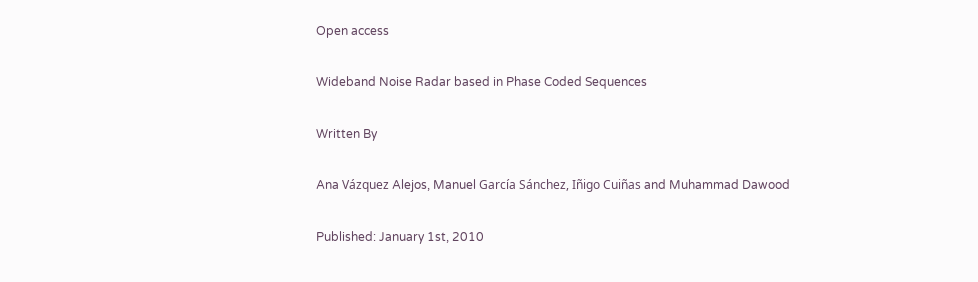Open access

Wideband Noise Radar based in Phase Coded Sequences

Written By

Ana Vázquez Alejos, Manuel García Sánchez, Iñigo Cuiñas and Muhammad Dawood

Published: January 1st, 2010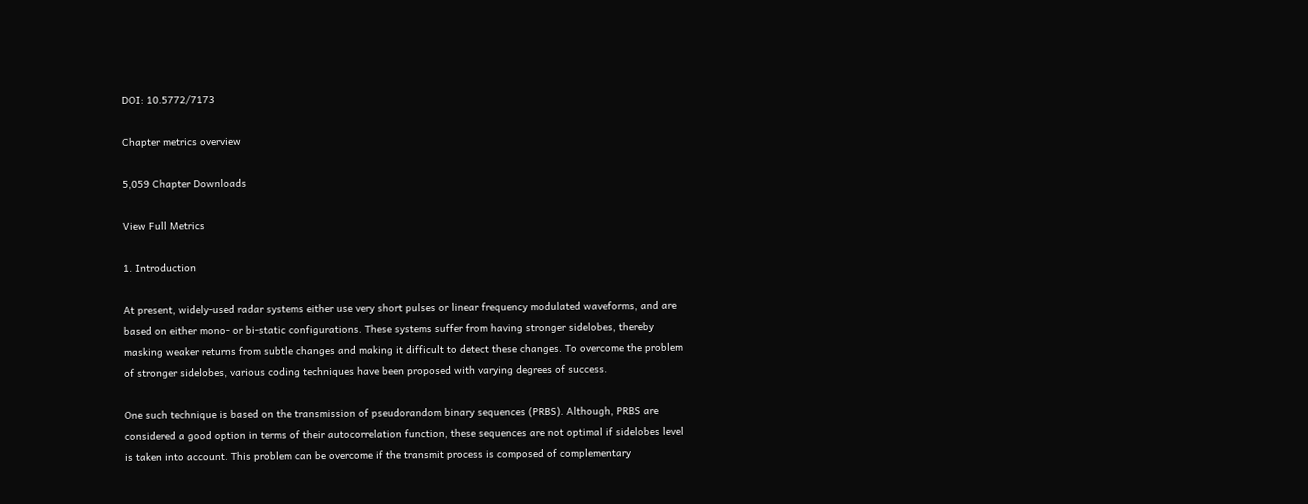DOI: 10.5772/7173

Chapter metrics overview

5,059 Chapter Downloads

View Full Metrics

1. Introduction

At present, widely-used radar systems either use very short pulses or linear frequency modulated waveforms, and are based on either mono- or bi-static configurations. These systems suffer from having stronger sidelobes, thereby masking weaker returns from subtle changes and making it difficult to detect these changes. To overcome the problem of stronger sidelobes, various coding techniques have been proposed with varying degrees of success.

One such technique is based on the transmission of pseudorandom binary sequences (PRBS). Although, PRBS are considered a good option in terms of their autocorrelation function, these sequences are not optimal if sidelobes level is taken into account. This problem can be overcome if the transmit process is composed of complementary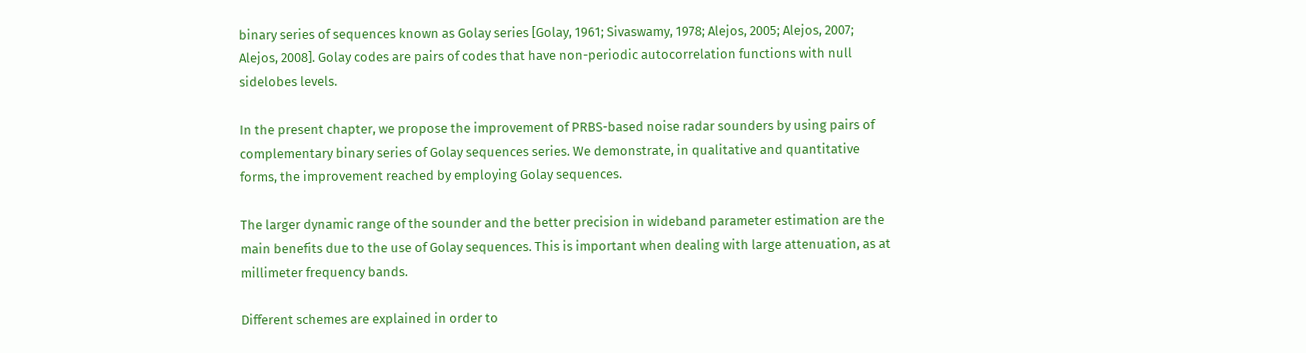binary series of sequences known as Golay series [Golay, 1961; Sivaswamy, 1978; Alejos, 2005; Alejos, 2007; Alejos, 2008]. Golay codes are pairs of codes that have non-periodic autocorrelation functions with null sidelobes levels.

In the present chapter, we propose the improvement of PRBS-based noise radar sounders by using pairs of complementary binary series of Golay sequences series. We demonstrate, in qualitative and quantitative forms, the improvement reached by employing Golay sequences.

The larger dynamic range of the sounder and the better precision in wideband parameter estimation are the main benefits due to the use of Golay sequences. This is important when dealing with large attenuation, as at millimeter frequency bands.

Different schemes are explained in order to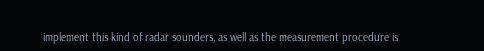implement this kind of radar sounders, as well as the measurement procedure is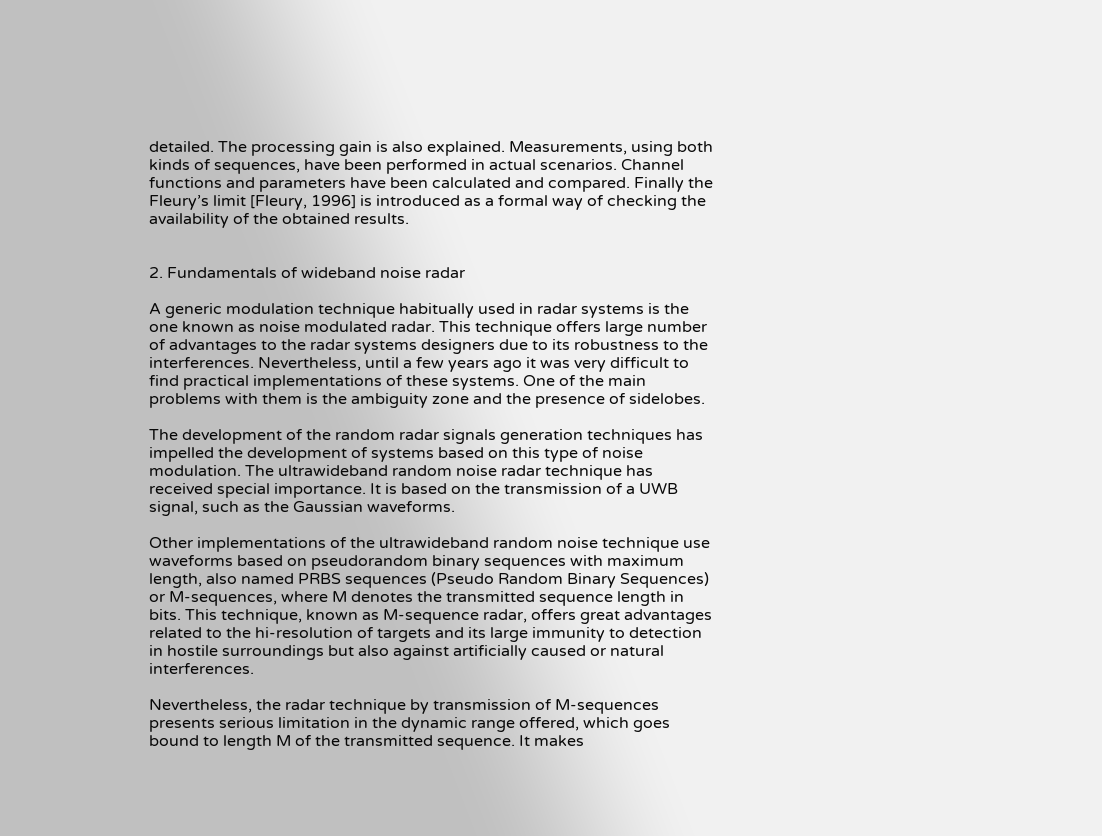detailed. The processing gain is also explained. Measurements, using both kinds of sequences, have been performed in actual scenarios. Channel functions and parameters have been calculated and compared. Finally the Fleury’s limit [Fleury, 1996] is introduced as a formal way of checking the availability of the obtained results.


2. Fundamentals of wideband noise radar

A generic modulation technique habitually used in radar systems is the one known as noise modulated radar. This technique offers large number of advantages to the radar systems designers due to its robustness to the interferences. Nevertheless, until a few years ago it was very difficult to find practical implementations of these systems. One of the main problems with them is the ambiguity zone and the presence of sidelobes.

The development of the random radar signals generation techniques has impelled the development of systems based on this type of noise modulation. The ultrawideband random noise radar technique has received special importance. It is based on the transmission of a UWB signal, such as the Gaussian waveforms.

Other implementations of the ultrawideband random noise technique use waveforms based on pseudorandom binary sequences with maximum length, also named PRBS sequences (Pseudo Random Binary Sequences) or M-sequences, where M denotes the transmitted sequence length in bits. This technique, known as M-sequence radar, offers great advantages related to the hi-resolution of targets and its large immunity to detection in hostile surroundings but also against artificially caused or natural interferences.

Nevertheless, the radar technique by transmission of M-sequences presents serious limitation in the dynamic range offered, which goes bound to length M of the transmitted sequence. It makes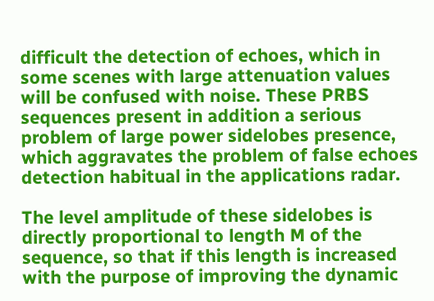difficult the detection of echoes, which in some scenes with large attenuation values will be confused with noise. These PRBS sequences present in addition a serious problem of large power sidelobes presence, which aggravates the problem of false echoes detection habitual in the applications radar.

The level amplitude of these sidelobes is directly proportional to length M of the sequence, so that if this length is increased with the purpose of improving the dynamic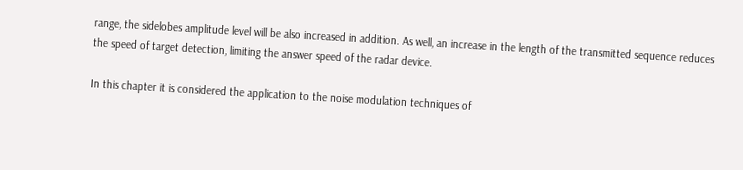range, the sidelobes amplitude level will be also increased in addition. As well, an increase in the length of the transmitted sequence reduces the speed of target detection, limiting the answer speed of the radar device.

In this chapter it is considered the application to the noise modulation techniques of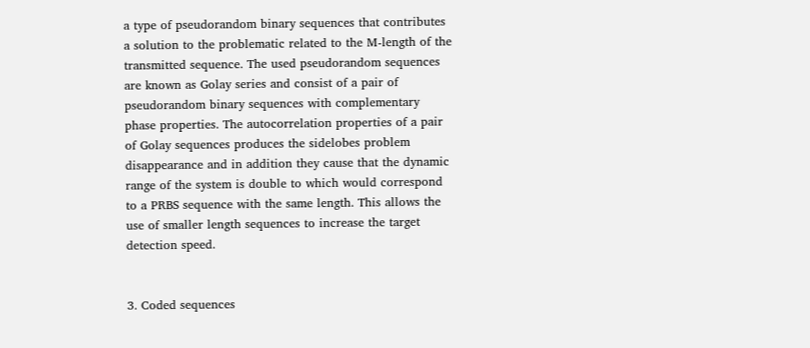a type of pseudorandom binary sequences that contributes a solution to the problematic related to the M-length of the transmitted sequence. The used pseudorandom sequences are known as Golay series and consist of a pair of pseudorandom binary sequences with complementary phase properties. The autocorrelation properties of a pair of Golay sequences produces the sidelobes problem disappearance and in addition they cause that the dynamic range of the system is double to which would correspond to a PRBS sequence with the same length. This allows the use of smaller length sequences to increase the target detection speed.


3. Coded sequences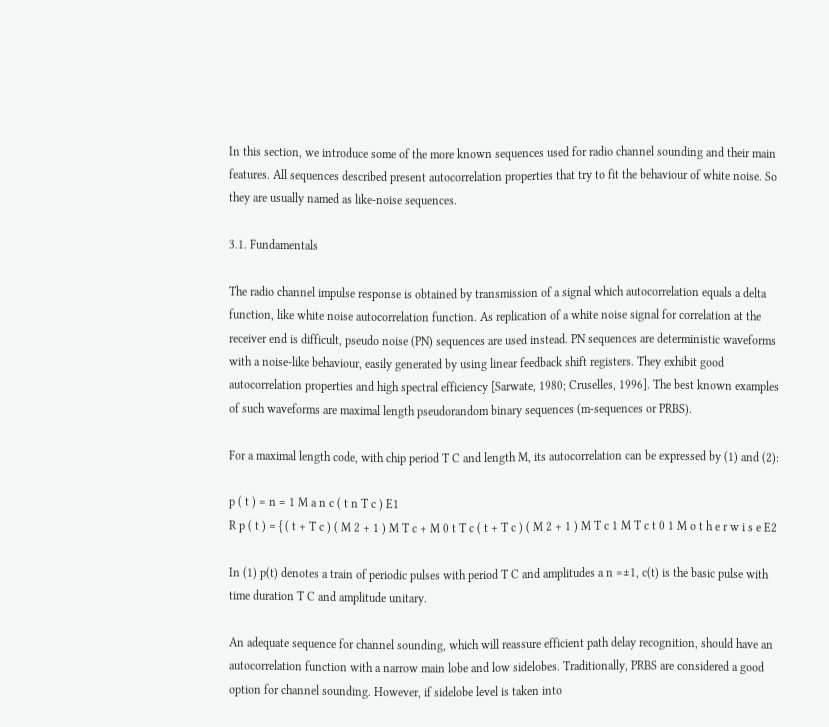In this section, we introduce some of the more known sequences used for radio channel sounding and their main features. All sequences described present autocorrelation properties that try to fit the behaviour of white noise. So they are usually named as like-noise sequences.

3.1. Fundamentals

The radio channel impulse response is obtained by transmission of a signal which autocorrelation equals a delta function, like white noise autocorrelation function. As replication of a white noise signal for correlation at the receiver end is difficult, pseudo noise (PN) sequences are used instead. PN sequences are deterministic waveforms with a noise-like behaviour, easily generated by using linear feedback shift registers. They exhibit good autocorrelation properties and high spectral efficiency [Sarwate, 1980; Cruselles, 1996]. The best known examples of such waveforms are maximal length pseudorandom binary sequences (m-sequences or PRBS).

For a maximal length code, with chip period T C and length M, its autocorrelation can be expressed by (1) and (2):

p ( t ) = n = 1 M a n c ( t n T c ) E1
R p ( t ) = { ( t + T c ) ( M 2 + 1 ) M T c + M 0 t T c ( t + T c ) ( M 2 + 1 ) M T c 1 M T c t 0 1 M o t h e r w i s e E2

In (1) p(t) denotes a train of periodic pulses with period T C and amplitudes a n =±1, c(t) is the basic pulse with time duration T C and amplitude unitary.

An adequate sequence for channel sounding, which will reassure efficient path delay recognition, should have an autocorrelation function with a narrow main lobe and low sidelobes. Traditionally, PRBS are considered a good option for channel sounding. However, if sidelobe level is taken into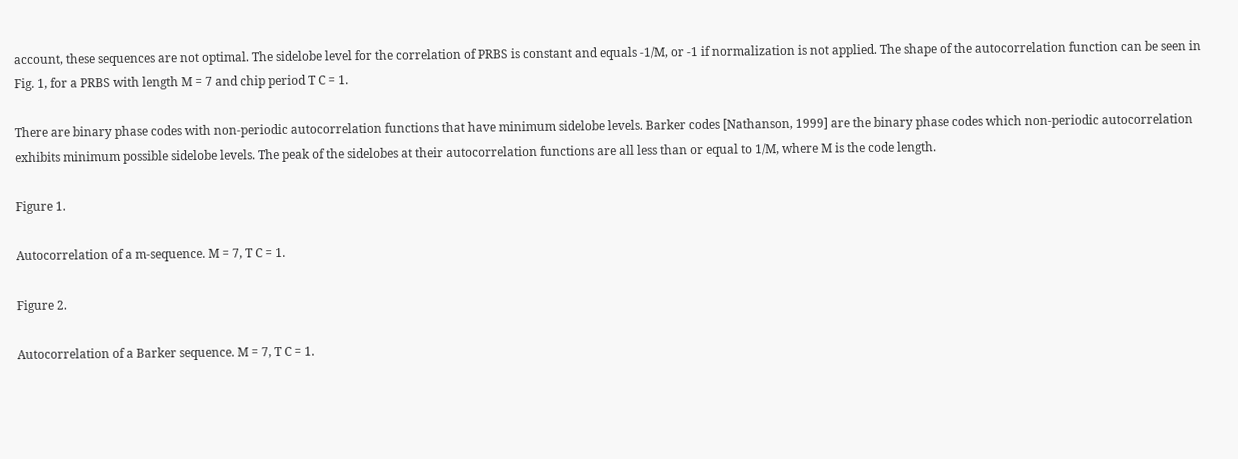account, these sequences are not optimal. The sidelobe level for the correlation of PRBS is constant and equals -1/M, or -1 if normalization is not applied. The shape of the autocorrelation function can be seen in Fig. 1, for a PRBS with length M = 7 and chip period T C = 1.

There are binary phase codes with non-periodic autocorrelation functions that have minimum sidelobe levels. Barker codes [Nathanson, 1999] are the binary phase codes which non-periodic autocorrelation exhibits minimum possible sidelobe levels. The peak of the sidelobes at their autocorrelation functions are all less than or equal to 1/M, where M is the code length.

Figure 1.

Autocorrelation of a m-sequence. M = 7, T C = 1.

Figure 2.

Autocorrelation of a Barker sequence. M = 7, T C = 1.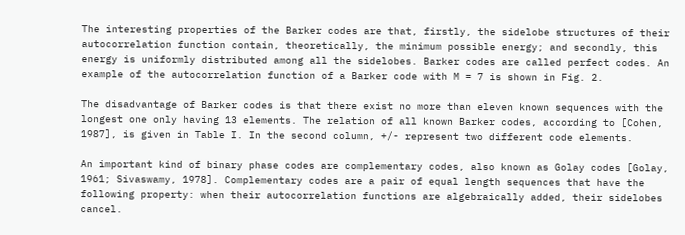The interesting properties of the Barker codes are that, firstly, the sidelobe structures of their autocorrelation function contain, theoretically, the minimum possible energy; and secondly, this energy is uniformly distributed among all the sidelobes. Barker codes are called perfect codes. An example of the autocorrelation function of a Barker code with M = 7 is shown in Fig. 2.

The disadvantage of Barker codes is that there exist no more than eleven known sequences with the longest one only having 13 elements. The relation of all known Barker codes, according to [Cohen, 1987], is given in Table I. In the second column, +/- represent two different code elements.

An important kind of binary phase codes are complementary codes, also known as Golay codes [Golay, 1961; Sivaswamy, 1978]. Complementary codes are a pair of equal length sequences that have the following property: when their autocorrelation functions are algebraically added, their sidelobes cancel.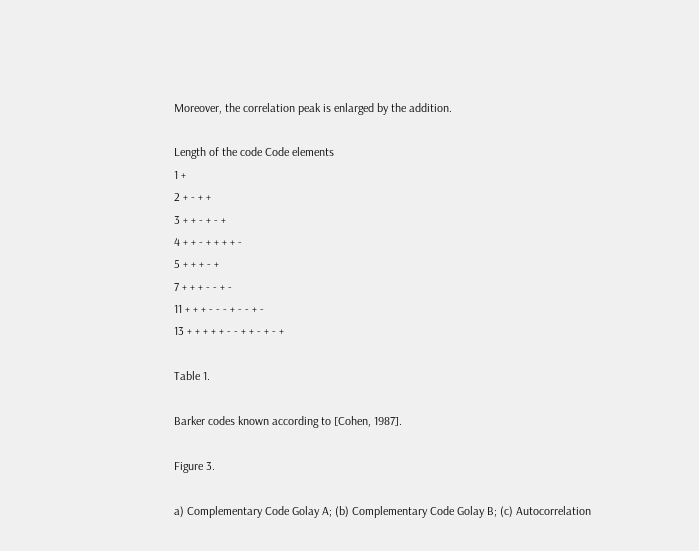Moreover, the correlation peak is enlarged by the addition.

Length of the code Code elements
1 +
2 + - + +
3 + + - + - +
4 + + - + + + + -
5 + + + - +
7 + + + - - + -
11 + + + - - - + - - + -
13 + + + + + - - + + - + - +

Table 1.

Barker codes known according to [Cohen, 1987].

Figure 3.

a) Complementary Code Golay A; (b) Complementary Code Golay B; (c) Autocorrelation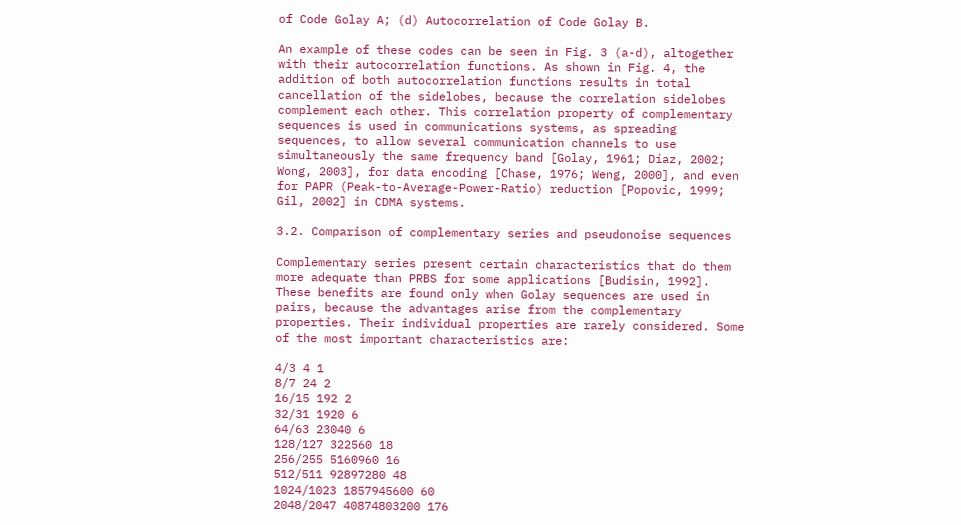of Code Golay A; (d) Autocorrelation of Code Golay B.

An example of these codes can be seen in Fig. 3 (a-d), altogether with their autocorrelation functions. As shown in Fig. 4, the addition of both autocorrelation functions results in total cancellation of the sidelobes, because the correlation sidelobes complement each other. This correlation property of complementary sequences is used in communications systems, as spreading sequences, to allow several communication channels to use simultaneously the same frequency band [Golay, 1961; Díaz, 2002; Wong, 2003], for data encoding [Chase, 1976; Weng, 2000], and even for PAPR (Peak-to-Average-Power-Ratio) reduction [Popovic, 1999; Gil, 2002] in CDMA systems.

3.2. Comparison of complementary series and pseudonoise sequences

Complementary series present certain characteristics that do them more adequate than PRBS for some applications [Budisin, 1992]. These benefits are found only when Golay sequences are used in pairs, because the advantages arise from the complementary properties. Their individual properties are rarely considered. Some of the most important characteristics are:

4/3 4 1
8/7 24 2
16/15 192 2
32/31 1920 6
64/63 23040 6
128/127 322560 18
256/255 5160960 16
512/511 92897280 48
1024/1023 1857945600 60
2048/2047 40874803200 176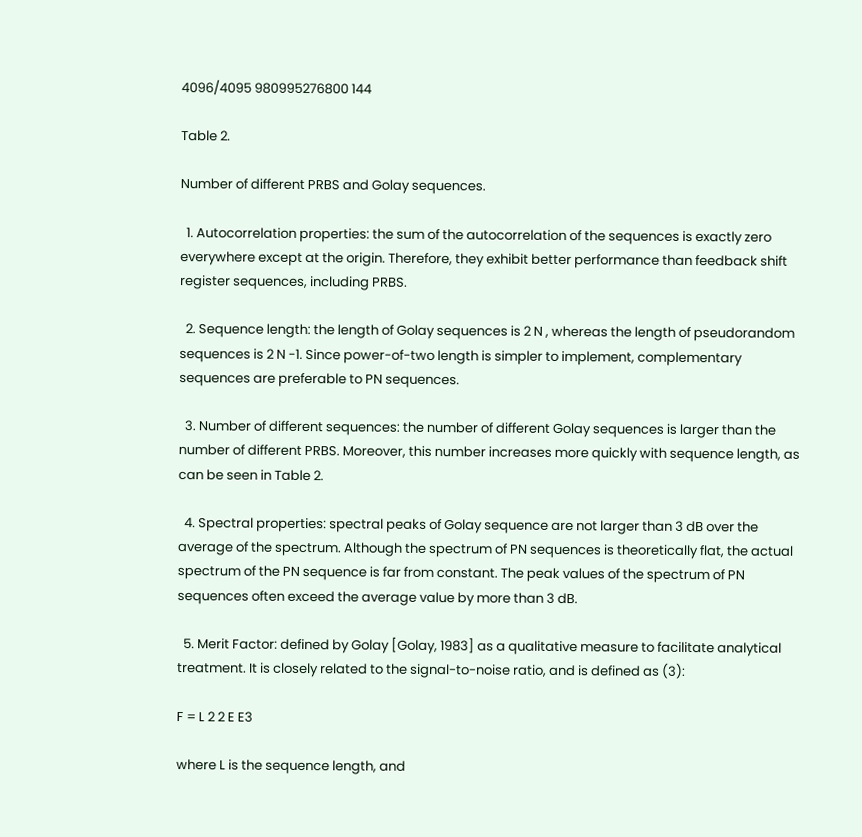4096/4095 980995276800 144

Table 2.

Number of different PRBS and Golay sequences.

  1. Autocorrelation properties: the sum of the autocorrelation of the sequences is exactly zero everywhere except at the origin. Therefore, they exhibit better performance than feedback shift register sequences, including PRBS.

  2. Sequence length: the length of Golay sequences is 2 N , whereas the length of pseudorandom sequences is 2 N -1. Since power-of-two length is simpler to implement, complementary sequences are preferable to PN sequences.

  3. Number of different sequences: the number of different Golay sequences is larger than the number of different PRBS. Moreover, this number increases more quickly with sequence length, as can be seen in Table 2.

  4. Spectral properties: spectral peaks of Golay sequence are not larger than 3 dB over the average of the spectrum. Although the spectrum of PN sequences is theoretically flat, the actual spectrum of the PN sequence is far from constant. The peak values of the spectrum of PN sequences often exceed the average value by more than 3 dB.

  5. Merit Factor: defined by Golay [Golay, 1983] as a qualitative measure to facilitate analytical treatment. It is closely related to the signal-to-noise ratio, and is defined as (3):

F = L 2 2 E E3

where L is the sequence length, and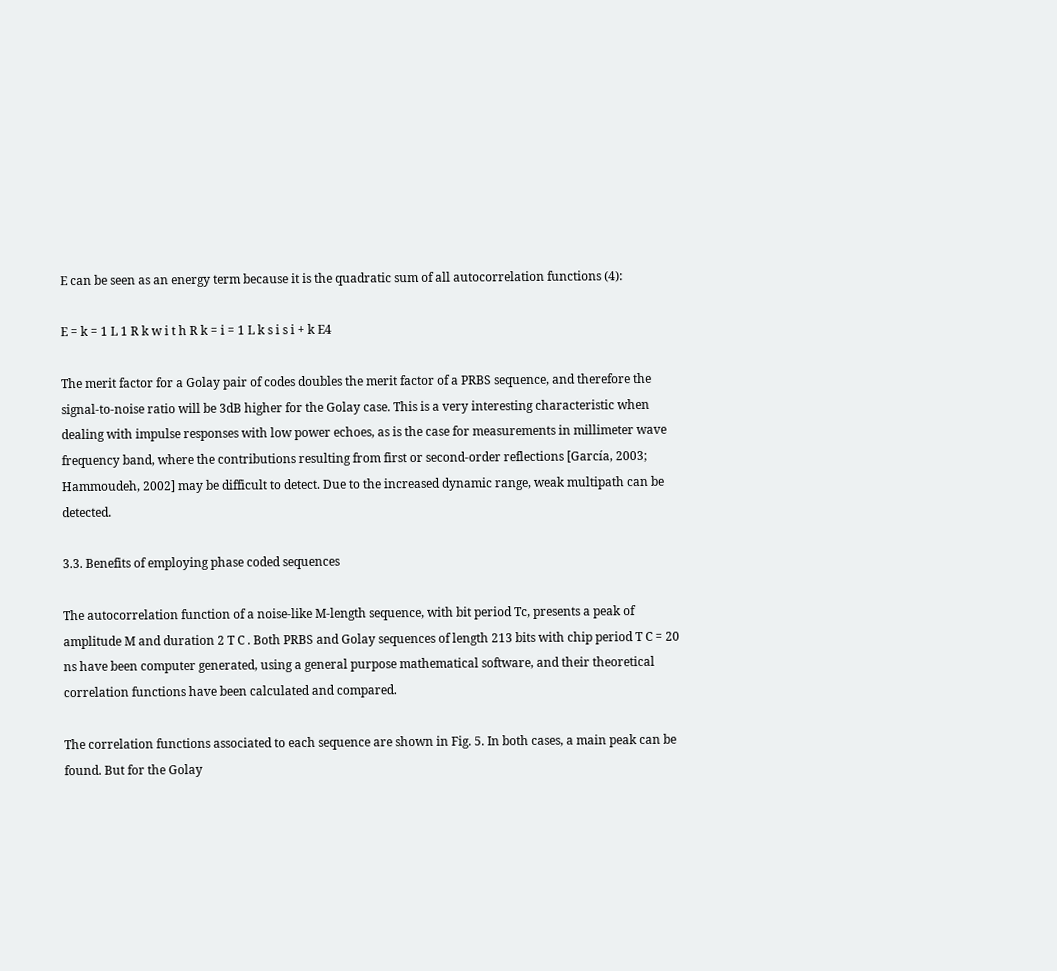E can be seen as an energy term because it is the quadratic sum of all autocorrelation functions (4):

E = k = 1 L 1 R k w i t h R k = i = 1 L k s i s i + k E4

The merit factor for a Golay pair of codes doubles the merit factor of a PRBS sequence, and therefore the signal-to-noise ratio will be 3dB higher for the Golay case. This is a very interesting characteristic when dealing with impulse responses with low power echoes, as is the case for measurements in millimeter wave frequency band, where the contributions resulting from first or second-order reflections [García, 2003; Hammoudeh, 2002] may be difficult to detect. Due to the increased dynamic range, weak multipath can be detected.

3.3. Benefits of employing phase coded sequences

The autocorrelation function of a noise-like M-length sequence, with bit period Tc, presents a peak of amplitude M and duration 2 T C . Both PRBS and Golay sequences of length 213 bits with chip period T C = 20 ns have been computer generated, using a general purpose mathematical software, and their theoretical correlation functions have been calculated and compared.

The correlation functions associated to each sequence are shown in Fig. 5. In both cases, a main peak can be found. But for the Golay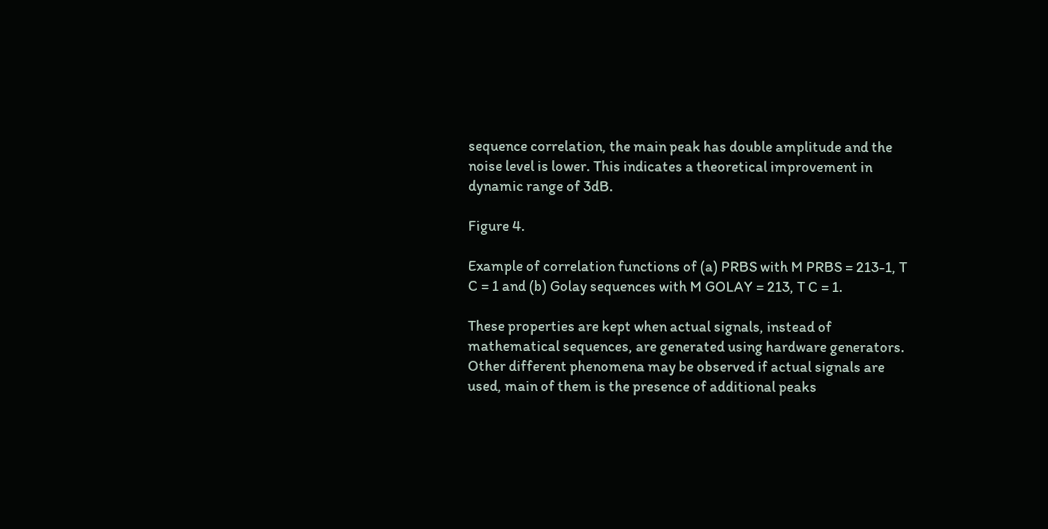sequence correlation, the main peak has double amplitude and the noise level is lower. This indicates a theoretical improvement in dynamic range of 3dB.

Figure 4.

Example of correlation functions of (a) PRBS with M PRBS = 213-1, T C = 1 and (b) Golay sequences with M GOLAY = 213, T C = 1.

These properties are kept when actual signals, instead of mathematical sequences, are generated using hardware generators. Other different phenomena may be observed if actual signals are used, main of them is the presence of additional peaks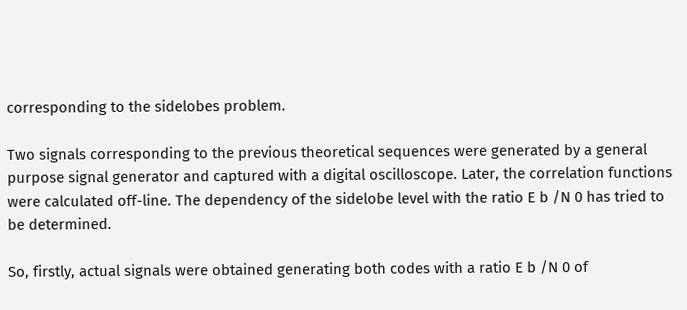corresponding to the sidelobes problem.

Two signals corresponding to the previous theoretical sequences were generated by a general purpose signal generator and captured with a digital oscilloscope. Later, the correlation functions were calculated off-line. The dependency of the sidelobe level with the ratio E b /N 0 has tried to be determined.

So, firstly, actual signals were obtained generating both codes with a ratio E b /N 0 of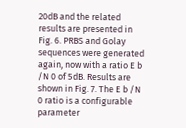20dB and the related results are presented in Fig. 6. PRBS and Golay sequences were generated again, now with a ratio E b /N 0 of 5dB. Results are shown in Fig. 7. The E b /N 0 ratio is a configurable parameter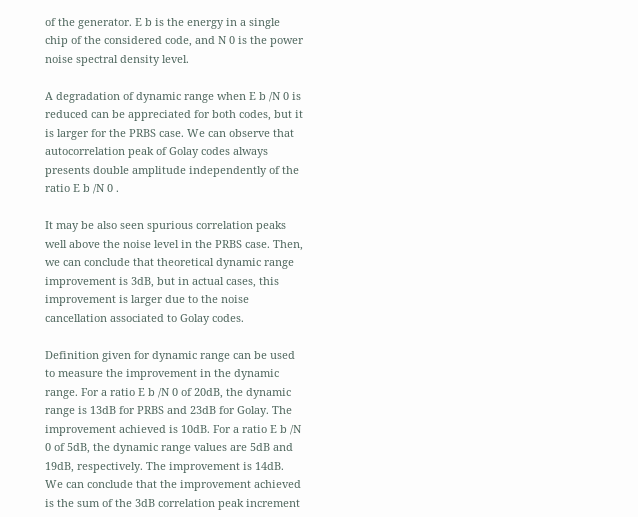of the generator. E b is the energy in a single chip of the considered code, and N 0 is the power noise spectral density level.

A degradation of dynamic range when E b /N 0 is reduced can be appreciated for both codes, but it is larger for the PRBS case. We can observe that autocorrelation peak of Golay codes always presents double amplitude independently of the ratio E b /N 0 .

It may be also seen spurious correlation peaks well above the noise level in the PRBS case. Then, we can conclude that theoretical dynamic range improvement is 3dB, but in actual cases, this improvement is larger due to the noise cancellation associated to Golay codes.

Definition given for dynamic range can be used to measure the improvement in the dynamic range. For a ratio E b /N 0 of 20dB, the dynamic range is 13dB for PRBS and 23dB for Golay. The improvement achieved is 10dB. For a ratio E b /N 0 of 5dB, the dynamic range values are 5dB and 19dB, respectively. The improvement is 14dB. We can conclude that the improvement achieved is the sum of the 3dB correlation peak increment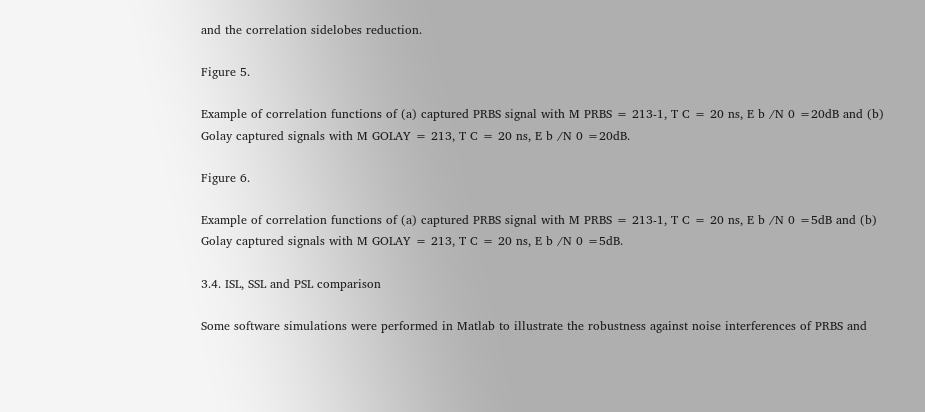and the correlation sidelobes reduction.

Figure 5.

Example of correlation functions of (a) captured PRBS signal with M PRBS = 213-1, T C = 20 ns, E b /N 0 =20dB and (b) Golay captured signals with M GOLAY = 213, T C = 20 ns, E b /N 0 =20dB.

Figure 6.

Example of correlation functions of (a) captured PRBS signal with M PRBS = 213-1, T C = 20 ns, E b /N 0 =5dB and (b) Golay captured signals with M GOLAY = 213, T C = 20 ns, E b /N 0 =5dB.

3.4. ISL, SSL and PSL comparison

Some software simulations were performed in Matlab to illustrate the robustness against noise interferences of PRBS and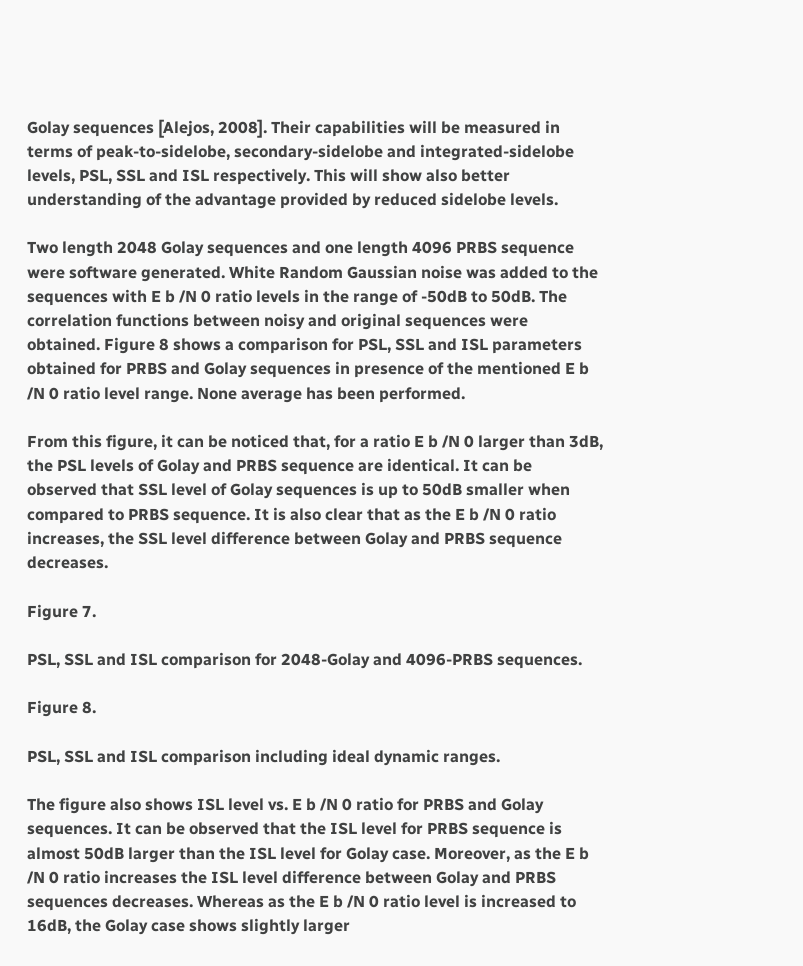Golay sequences [Alejos, 2008]. Their capabilities will be measured in terms of peak-to-sidelobe, secondary-sidelobe and integrated-sidelobe levels, PSL, SSL and ISL respectively. This will show also better understanding of the advantage provided by reduced sidelobe levels.

Two length 2048 Golay sequences and one length 4096 PRBS sequence were software generated. White Random Gaussian noise was added to the sequences with E b /N 0 ratio levels in the range of -50dB to 50dB. The correlation functions between noisy and original sequences were obtained. Figure 8 shows a comparison for PSL, SSL and ISL parameters obtained for PRBS and Golay sequences in presence of the mentioned E b /N 0 ratio level range. None average has been performed.

From this figure, it can be noticed that, for a ratio E b /N 0 larger than 3dB, the PSL levels of Golay and PRBS sequence are identical. It can be observed that SSL level of Golay sequences is up to 50dB smaller when compared to PRBS sequence. It is also clear that as the E b /N 0 ratio increases, the SSL level difference between Golay and PRBS sequence decreases.

Figure 7.

PSL, SSL and ISL comparison for 2048-Golay and 4096-PRBS sequences.

Figure 8.

PSL, SSL and ISL comparison including ideal dynamic ranges.

The figure also shows ISL level vs. E b /N 0 ratio for PRBS and Golay sequences. It can be observed that the ISL level for PRBS sequence is almost 50dB larger than the ISL level for Golay case. Moreover, as the E b /N 0 ratio increases the ISL level difference between Golay and PRBS sequences decreases. Whereas as the E b /N 0 ratio level is increased to 16dB, the Golay case shows slightly larger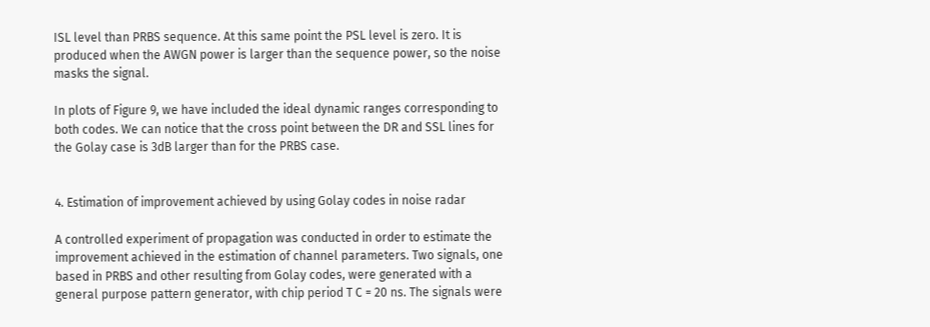ISL level than PRBS sequence. At this same point the PSL level is zero. It is produced when the AWGN power is larger than the sequence power, so the noise masks the signal.

In plots of Figure 9, we have included the ideal dynamic ranges corresponding to both codes. We can notice that the cross point between the DR and SSL lines for the Golay case is 3dB larger than for the PRBS case.


4. Estimation of improvement achieved by using Golay codes in noise radar

A controlled experiment of propagation was conducted in order to estimate the improvement achieved in the estimation of channel parameters. Two signals, one based in PRBS and other resulting from Golay codes, were generated with a general purpose pattern generator, with chip period T C = 20 ns. The signals were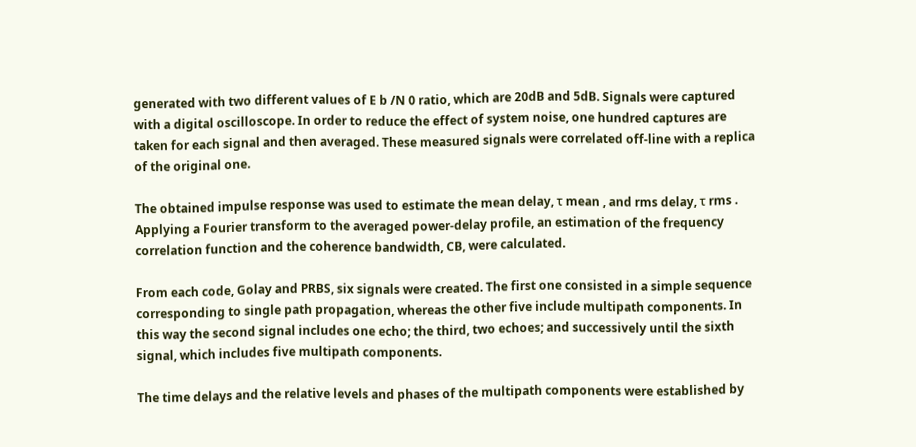generated with two different values of E b /N 0 ratio, which are 20dB and 5dB. Signals were captured with a digital oscilloscope. In order to reduce the effect of system noise, one hundred captures are taken for each signal and then averaged. These measured signals were correlated off-line with a replica of the original one.

The obtained impulse response was used to estimate the mean delay, τ mean , and rms delay, τ rms . Applying a Fourier transform to the averaged power-delay profile, an estimation of the frequency correlation function and the coherence bandwidth, CB, were calculated.

From each code, Golay and PRBS, six signals were created. The first one consisted in a simple sequence corresponding to single path propagation, whereas the other five include multipath components. In this way the second signal includes one echo; the third, two echoes; and successively until the sixth signal, which includes five multipath components.

The time delays and the relative levels and phases of the multipath components were established by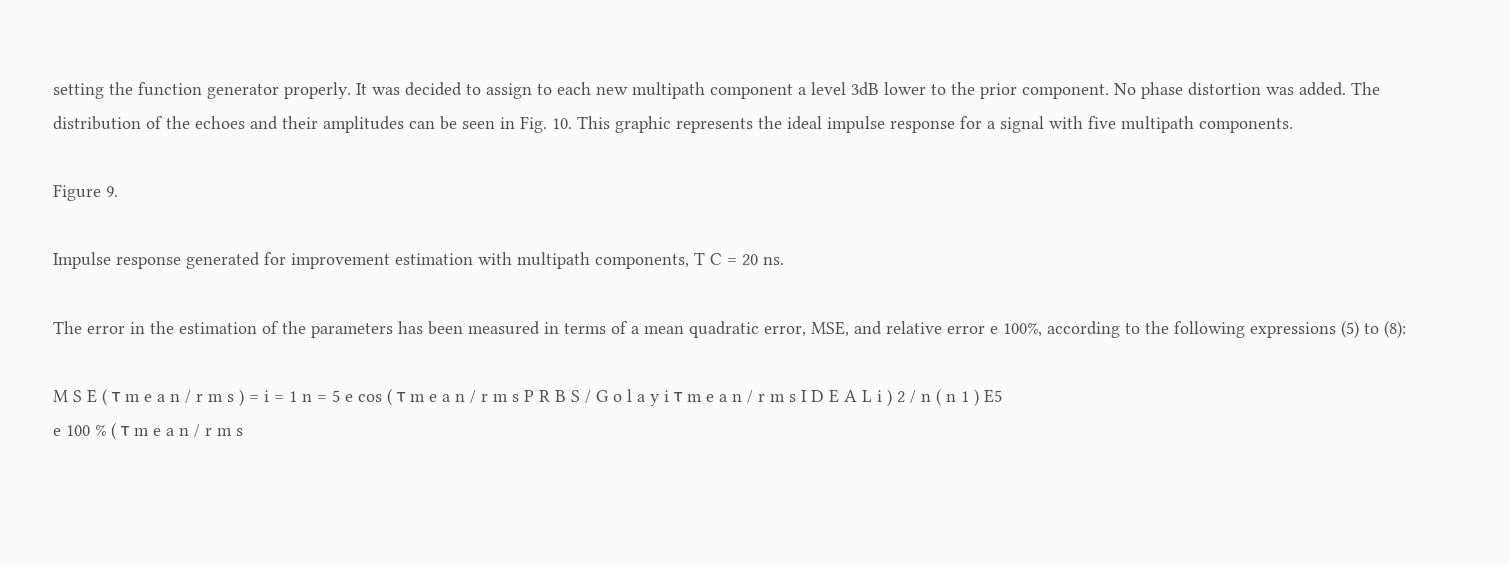setting the function generator properly. It was decided to assign to each new multipath component a level 3dB lower to the prior component. No phase distortion was added. The distribution of the echoes and their amplitudes can be seen in Fig. 10. This graphic represents the ideal impulse response for a signal with five multipath components.

Figure 9.

Impulse response generated for improvement estimation with multipath components, T C = 20 ns.

The error in the estimation of the parameters has been measured in terms of a mean quadratic error, MSE, and relative error e 100%, according to the following expressions (5) to (8):

M S E ( τ m e a n / r m s ) = i = 1 n = 5 e cos ( τ m e a n / r m s P R B S / G o l a y i τ m e a n / r m s I D E A L i ) 2 / n ( n 1 ) E5
e 100 % ( τ m e a n / r m s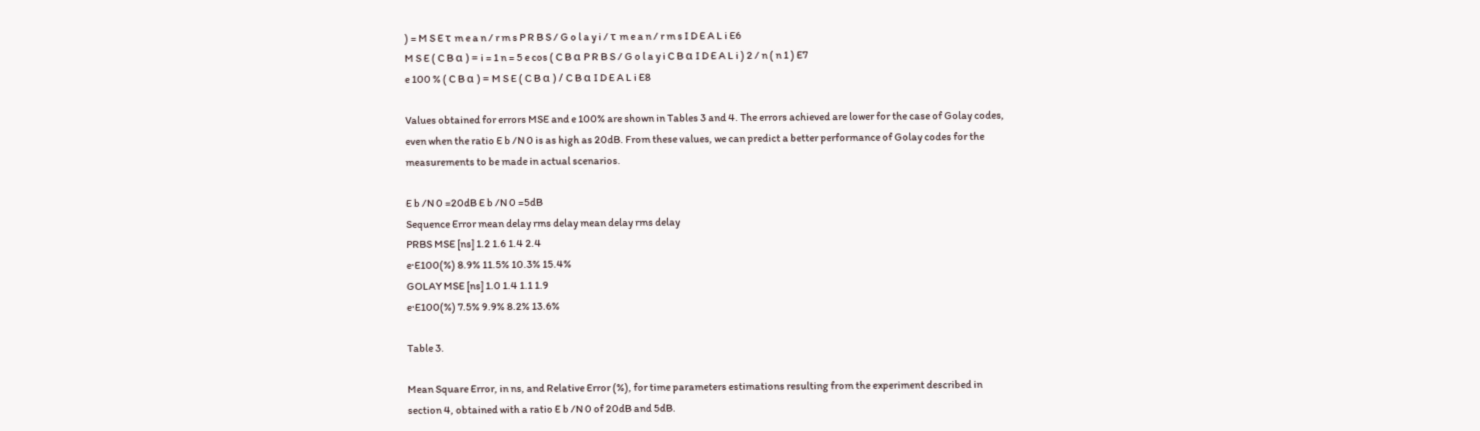) = M S E τ m e a n / r m s P R B S / G o l a y i / τ m e a n / r m s I D E A L i E6
M S E ( C B α ) = i = 1 n = 5 e cos ( C B α P R B S / G o l a y i C B α I D E A L i ) 2 / n ( n 1 ) E7
e 100 % ( C B α ) = M S E ( C B α ) / C B α I D E A L i E8

Values obtained for errors MSE and e 100% are shown in Tables 3 and 4. The errors achieved are lower for the case of Golay codes, even when the ratio E b /N 0 is as high as 20dB. From these values, we can predict a better performance of Golay codes for the measurements to be made in actual scenarios.

E b /N 0 =20dB E b /N 0 =5dB
Sequence Error mean delay rms delay mean delay rms delay
PRBS MSE [ns] 1.2 1.6 1.4 2.4
e·E100(%) 8.9% 11.5% 10.3% 15.4%
GOLAY MSE [ns] 1.0 1.4 1.1 1.9
e·E100(%) 7.5% 9.9% 8.2% 13.6%

Table 3.

Mean Square Error, in ns, and Relative Error (%), for time parameters estimations resulting from the experiment described in section 4, obtained with a ratio E b /N 0 of 20dB and 5dB.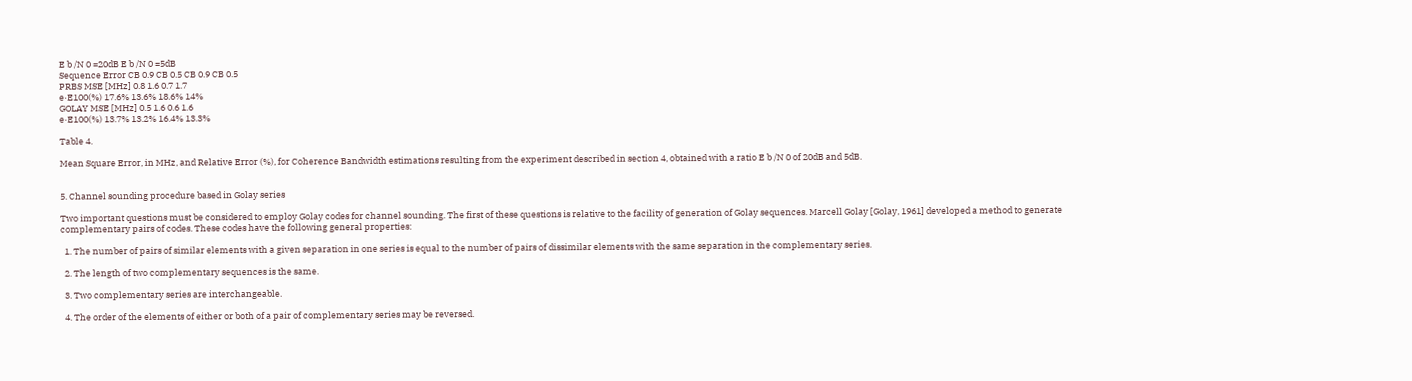E b /N 0 =20dB E b /N 0 =5dB
Sequence Error CB 0.9 CB 0.5 CB 0.9 CB 0.5
PRBS MSE [MHz] 0.8 1.6 0.7 1.7
e·E100(%) 17.6% 13.6% 18.6% 14%
GOLAY MSE [MHz] 0.5 1.6 0.6 1.6
e·E100(%) 13.7% 13.2% 16.4% 13.3%

Table 4.

Mean Square Error, in MHz, and Relative Error (%), for Coherence Bandwidth estimations resulting from the experiment described in section 4, obtained with a ratio E b /N 0 of 20dB and 5dB.


5. Channel sounding procedure based in Golay series

Two important questions must be considered to employ Golay codes for channel sounding. The first of these questions is relative to the facility of generation of Golay sequences. Marcell Golay [Golay, 1961] developed a method to generate complementary pairs of codes. These codes have the following general properties:

  1. The number of pairs of similar elements with a given separation in one series is equal to the number of pairs of dissimilar elements with the same separation in the complementary series.

  2. The length of two complementary sequences is the same.

  3. Two complementary series are interchangeable.

  4. The order of the elements of either or both of a pair of complementary series may be reversed.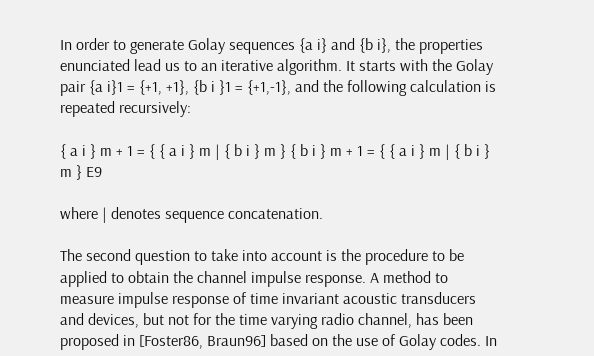In order to generate Golay sequences {a i} and {b i}, the properties enunciated lead us to an iterative algorithm. It starts with the Golay pair {a i}1 = {+1, +1}, {b i }1 = {+1,-1}, and the following calculation is repeated recursively:

{ a i } m + 1 = { { a i } m | { b i } m } { b i } m + 1 = { { a i } m | { b i } m } E9

where | denotes sequence concatenation.

The second question to take into account is the procedure to be applied to obtain the channel impulse response. A method to measure impulse response of time invariant acoustic transducers and devices, but not for the time varying radio channel, has been proposed in [Foster86, Braun96] based on the use of Golay codes. In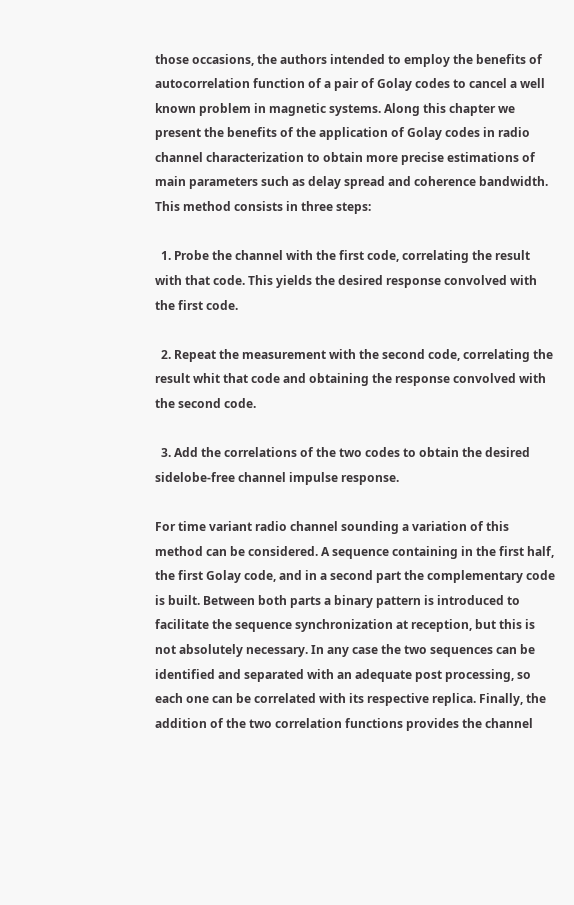those occasions, the authors intended to employ the benefits of autocorrelation function of a pair of Golay codes to cancel a well known problem in magnetic systems. Along this chapter we present the benefits of the application of Golay codes in radio channel characterization to obtain more precise estimations of main parameters such as delay spread and coherence bandwidth. This method consists in three steps:

  1. Probe the channel with the first code, correlating the result with that code. This yields the desired response convolved with the first code.

  2. Repeat the measurement with the second code, correlating the result whit that code and obtaining the response convolved with the second code.

  3. Add the correlations of the two codes to obtain the desired sidelobe-free channel impulse response.

For time variant radio channel sounding a variation of this method can be considered. A sequence containing in the first half, the first Golay code, and in a second part the complementary code is built. Between both parts a binary pattern is introduced to facilitate the sequence synchronization at reception, but this is not absolutely necessary. In any case the two sequences can be identified and separated with an adequate post processing, so each one can be correlated with its respective replica. Finally, the addition of the two correlation functions provides the channel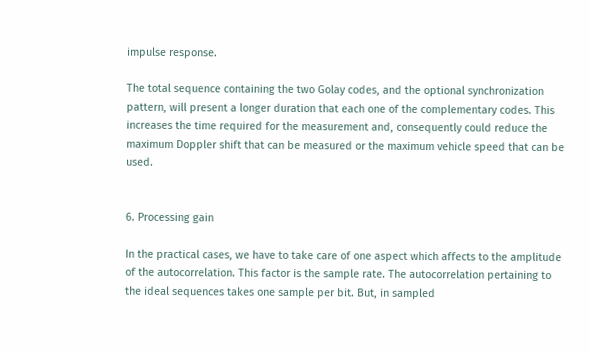impulse response.

The total sequence containing the two Golay codes, and the optional synchronization pattern, will present a longer duration that each one of the complementary codes. This increases the time required for the measurement and, consequently could reduce the maximum Doppler shift that can be measured or the maximum vehicle speed that can be used.


6. Processing gain

In the practical cases, we have to take care of one aspect which affects to the amplitude of the autocorrelation. This factor is the sample rate. The autocorrelation pertaining to the ideal sequences takes one sample per bit. But, in sampled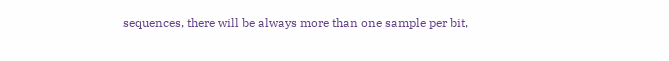sequences, there will be always more than one sample per bit,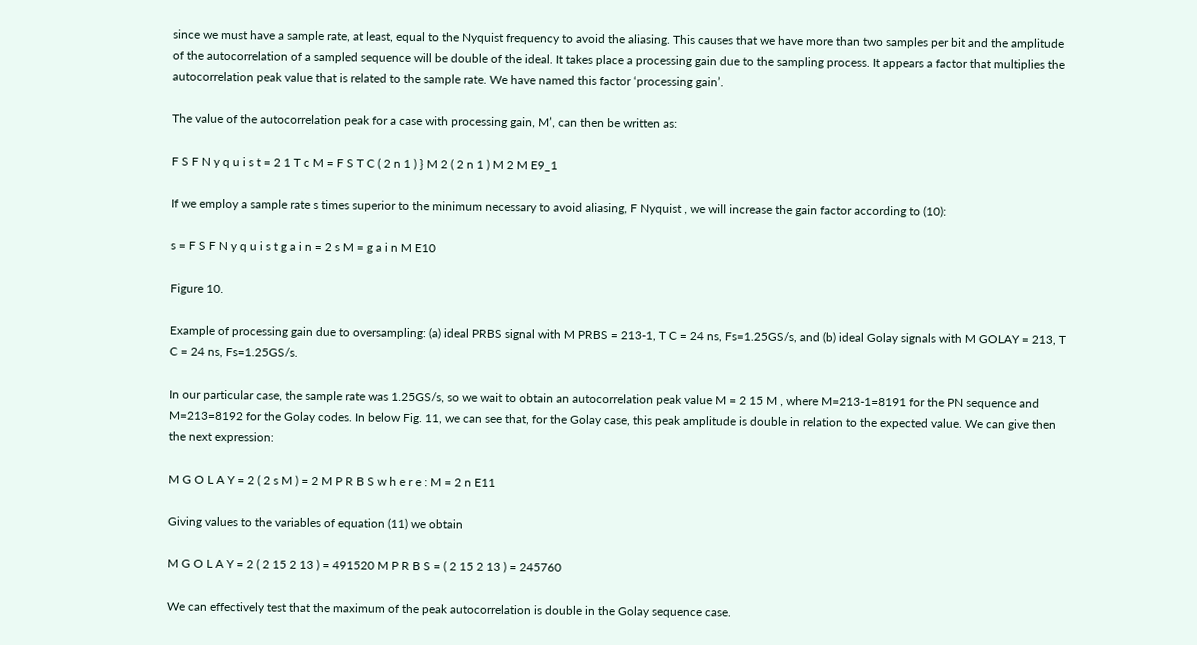since we must have a sample rate, at least, equal to the Nyquist frequency to avoid the aliasing. This causes that we have more than two samples per bit and the amplitude of the autocorrelation of a sampled sequence will be double of the ideal. It takes place a processing gain due to the sampling process. It appears a factor that multiplies the autocorrelation peak value that is related to the sample rate. We have named this factor ‘processing gain’.

The value of the autocorrelation peak for a case with processing gain, M’, can then be written as:

F S F N y q u i s t = 2 1 T c M = F S T C ( 2 n 1 ) } M 2 ( 2 n 1 ) M 2 M E9_1

If we employ a sample rate s times superior to the minimum necessary to avoid aliasing, F Nyquist , we will increase the gain factor according to (10):

s = F S F N y q u i s t g a i n = 2 s M = g a i n M E10

Figure 10.

Example of processing gain due to oversampling: (a) ideal PRBS signal with M PRBS = 213-1, T C = 24 ns, Fs=1.25GS/s, and (b) ideal Golay signals with M GOLAY = 213, T C = 24 ns, Fs=1.25GS/s.

In our particular case, the sample rate was 1.25GS/s, so we wait to obtain an autocorrelation peak value M = 2 15 M , where M=213-1=8191 for the PN sequence and M=213=8192 for the Golay codes. In below Fig. 11, we can see that, for the Golay case, this peak amplitude is double in relation to the expected value. We can give then the next expression:

M G O L A Y = 2 ( 2 s M ) = 2 M P R B S w h e r e : M = 2 n E11

Giving values to the variables of equation (11) we obtain

M G O L A Y = 2 ( 2 15 2 13 ) = 491520 M P R B S = ( 2 15 2 13 ) = 245760

We can effectively test that the maximum of the peak autocorrelation is double in the Golay sequence case.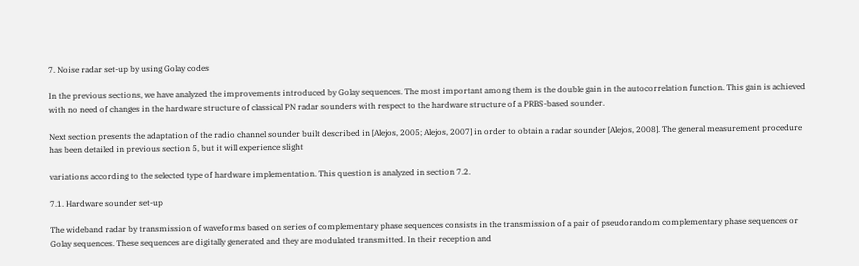7. Noise radar set-up by using Golay codes

In the previous sections, we have analyzed the improvements introduced by Golay sequences. The most important among them is the double gain in the autocorrelation function. This gain is achieved with no need of changes in the hardware structure of classical PN radar sounders with respect to the hardware structure of a PRBS-based sounder.

Next section presents the adaptation of the radio channel sounder built described in [Alejos, 2005; Alejos, 2007] in order to obtain a radar sounder [Alejos, 2008]. The general measurement procedure has been detailed in previous section 5, but it will experience slight

variations according to the selected type of hardware implementation. This question is analyzed in section 7.2.

7.1. Hardware sounder set-up

The wideband radar by transmission of waveforms based on series of complementary phase sequences consists in the transmission of a pair of pseudorandom complementary phase sequences or Golay sequences. These sequences are digitally generated and they are modulated transmitted. In their reception and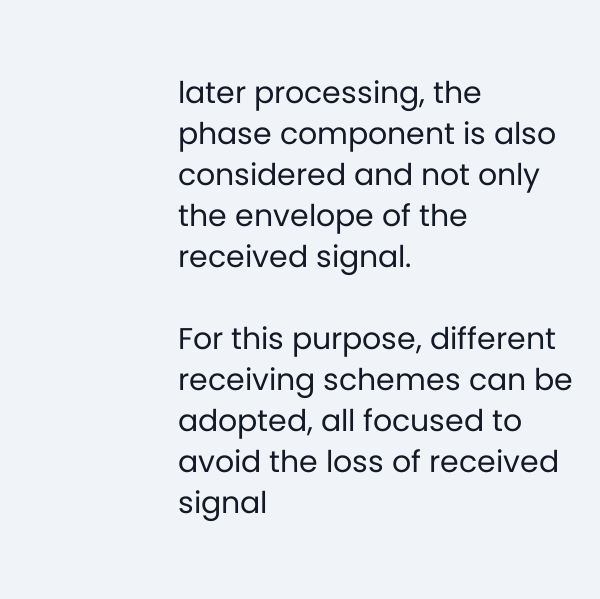later processing, the phase component is also considered and not only the envelope of the received signal.

For this purpose, different receiving schemes can be adopted, all focused to avoid the loss of received signal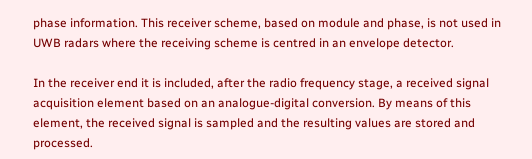phase information. This receiver scheme, based on module and phase, is not used in UWB radars where the receiving scheme is centred in an envelope detector.

In the receiver end it is included, after the radio frequency stage, a received signal acquisition element based on an analogue-digital conversion. By means of this element, the received signal is sampled and the resulting values are stored and processed.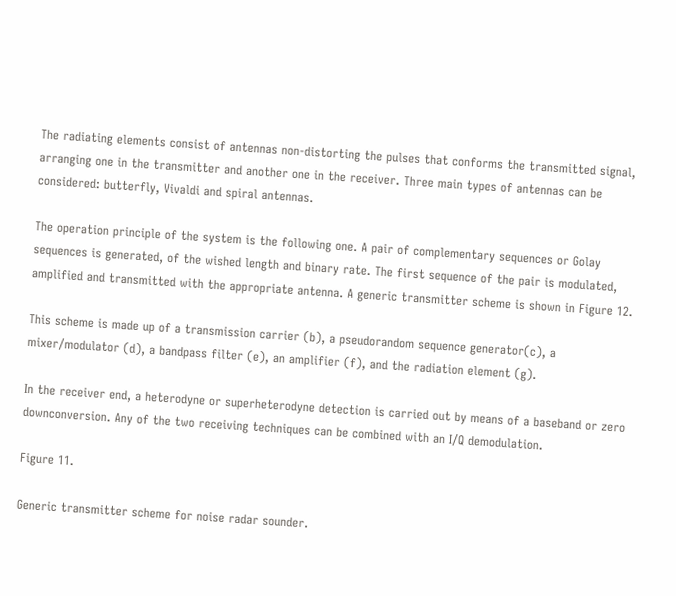The radiating elements consist of antennas non-distorting the pulses that conforms the transmitted signal, arranging one in the transmitter and another one in the receiver. Three main types of antennas can be considered: butterfly, Vivaldi and spiral antennas.

The operation principle of the system is the following one. A pair of complementary sequences or Golay sequences is generated, of the wished length and binary rate. The first sequence of the pair is modulated, amplified and transmitted with the appropriate antenna. A generic transmitter scheme is shown in Figure 12.

This scheme is made up of a transmission carrier (b), a pseudorandom sequence generator(c), a mixer/modulator (d), a bandpass filter (e), an amplifier (f), and the radiation element (g).

In the receiver end, a heterodyne or superheterodyne detection is carried out by means of a baseband or zero downconversion. Any of the two receiving techniques can be combined with an I/Q demodulation.

Figure 11.

Generic transmitter scheme for noise radar sounder.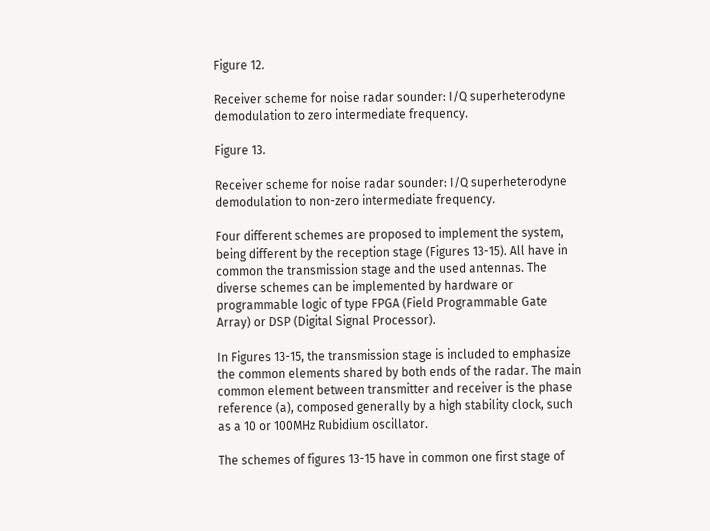Figure 12.

Receiver scheme for noise radar sounder: I/Q superheterodyne demodulation to zero intermediate frequency.

Figure 13.

Receiver scheme for noise radar sounder: I/Q superheterodyne demodulation to non-zero intermediate frequency.

Four different schemes are proposed to implement the system, being different by the reception stage (Figures 13-15). All have in common the transmission stage and the used antennas. The diverse schemes can be implemented by hardware or programmable logic of type FPGA (Field Programmable Gate Array) or DSP (Digital Signal Processor).

In Figures 13-15, the transmission stage is included to emphasize the common elements shared by both ends of the radar. The main common element between transmitter and receiver is the phase reference (a), composed generally by a high stability clock, such as a 10 or 100MHz Rubidium oscillator.

The schemes of figures 13-15 have in common one first stage of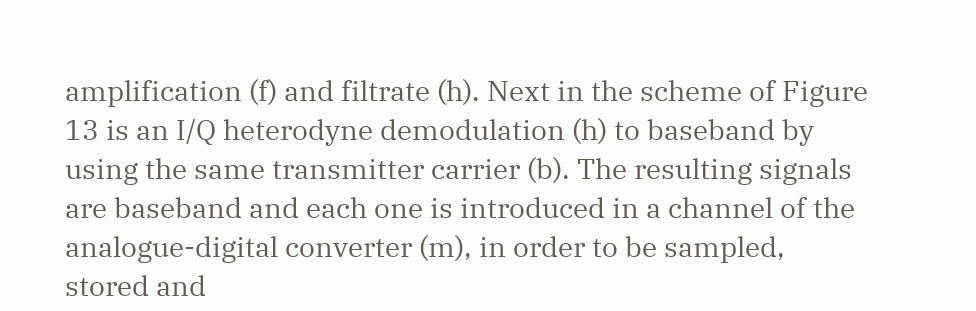amplification (f) and filtrate (h). Next in the scheme of Figure 13 is an I/Q heterodyne demodulation (h) to baseband by using the same transmitter carrier (b). The resulting signals are baseband and each one is introduced in a channel of the analogue-digital converter (m), in order to be sampled, stored and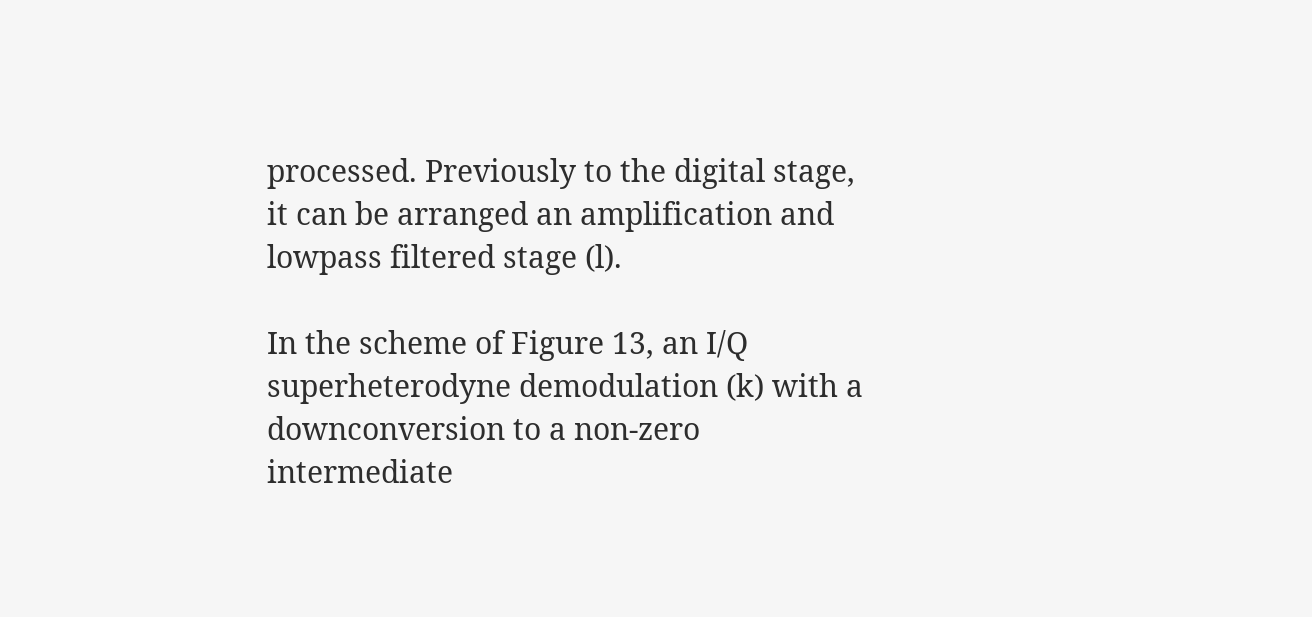processed. Previously to the digital stage, it can be arranged an amplification and lowpass filtered stage (l).

In the scheme of Figure 13, an I/Q superheterodyne demodulation (k) with a downconversion to a non-zero intermediate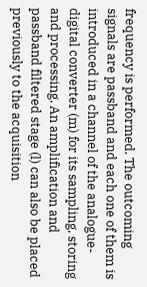frequency is performed. The outcoming signals are passband and each one of them is introduced in a channel of the analogue-digital converter (m) for its sampling, storing and processing. An amplification and passband filtered stage (l) can also be placed previously to the acquisition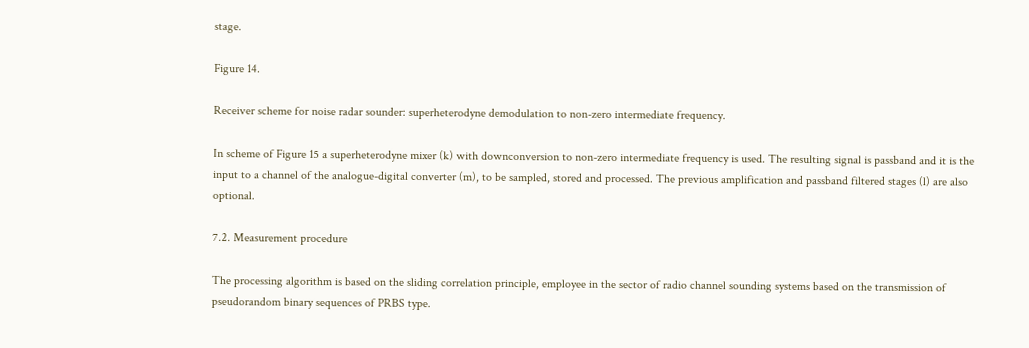stage.

Figure 14.

Receiver scheme for noise radar sounder: superheterodyne demodulation to non-zero intermediate frequency.

In scheme of Figure 15 a superheterodyne mixer (k) with downconversion to non-zero intermediate frequency is used. The resulting signal is passband and it is the input to a channel of the analogue-digital converter (m), to be sampled, stored and processed. The previous amplification and passband filtered stages (l) are also optional.

7.2. Measurement procedure

The processing algorithm is based on the sliding correlation principle, employee in the sector of radio channel sounding systems based on the transmission of pseudorandom binary sequences of PRBS type.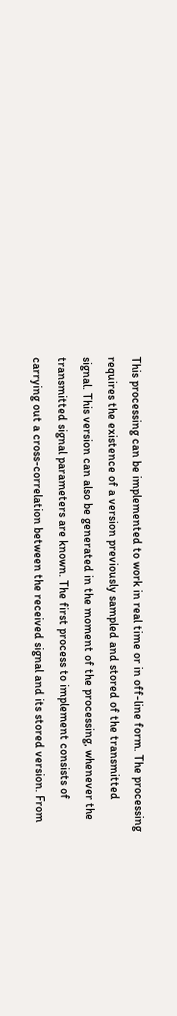This processing can be implemented to work in real time or in off-line form. The processing requires the existence of a version previously sampled and stored of the transmitted signal. This version can also be generated in the moment of the processing, whenever the transmitted signal parameters are known. The first process to implement consists of carrying out a cross-correlation between the received signal and its stored version. From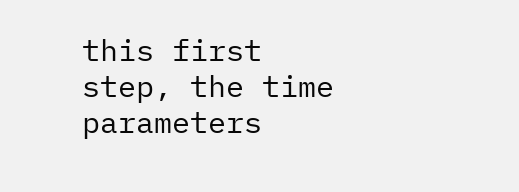this first step, the time parameters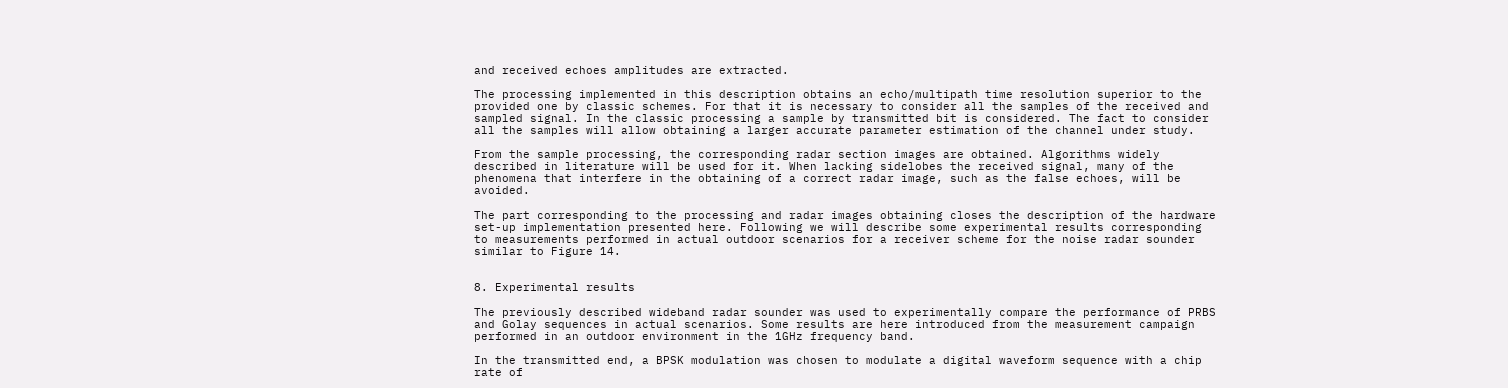and received echoes amplitudes are extracted.

The processing implemented in this description obtains an echo/multipath time resolution superior to the provided one by classic schemes. For that it is necessary to consider all the samples of the received and sampled signal. In the classic processing a sample by transmitted bit is considered. The fact to consider all the samples will allow obtaining a larger accurate parameter estimation of the channel under study.

From the sample processing, the corresponding radar section images are obtained. Algorithms widely described in literature will be used for it. When lacking sidelobes the received signal, many of the phenomena that interfere in the obtaining of a correct radar image, such as the false echoes, will be avoided.

The part corresponding to the processing and radar images obtaining closes the description of the hardware set-up implementation presented here. Following we will describe some experimental results corresponding to measurements performed in actual outdoor scenarios for a receiver scheme for the noise radar sounder similar to Figure 14.


8. Experimental results

The previously described wideband radar sounder was used to experimentally compare the performance of PRBS and Golay sequences in actual scenarios. Some results are here introduced from the measurement campaign performed in an outdoor environment in the 1GHz frequency band.

In the transmitted end, a BPSK modulation was chosen to modulate a digital waveform sequence with a chip rate of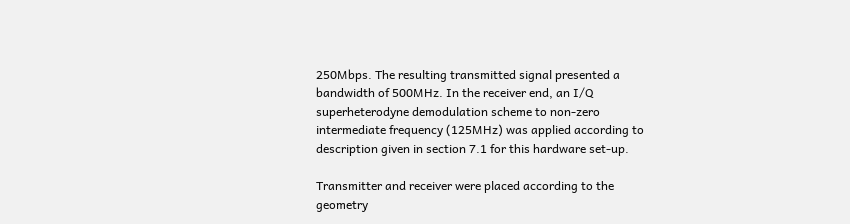250Mbps. The resulting transmitted signal presented a bandwidth of 500MHz. In the receiver end, an I/Q superheterodyne demodulation scheme to non-zero intermediate frequency (125MHz) was applied according to description given in section 7.1 for this hardware set-up.

Transmitter and receiver were placed according to the geometry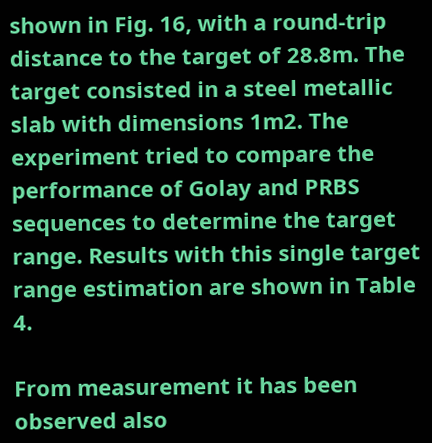shown in Fig. 16, with a round-trip distance to the target of 28.8m. The target consisted in a steel metallic slab with dimensions 1m2. The experiment tried to compare the performance of Golay and PRBS sequences to determine the target range. Results with this single target range estimation are shown in Table 4.

From measurement it has been observed also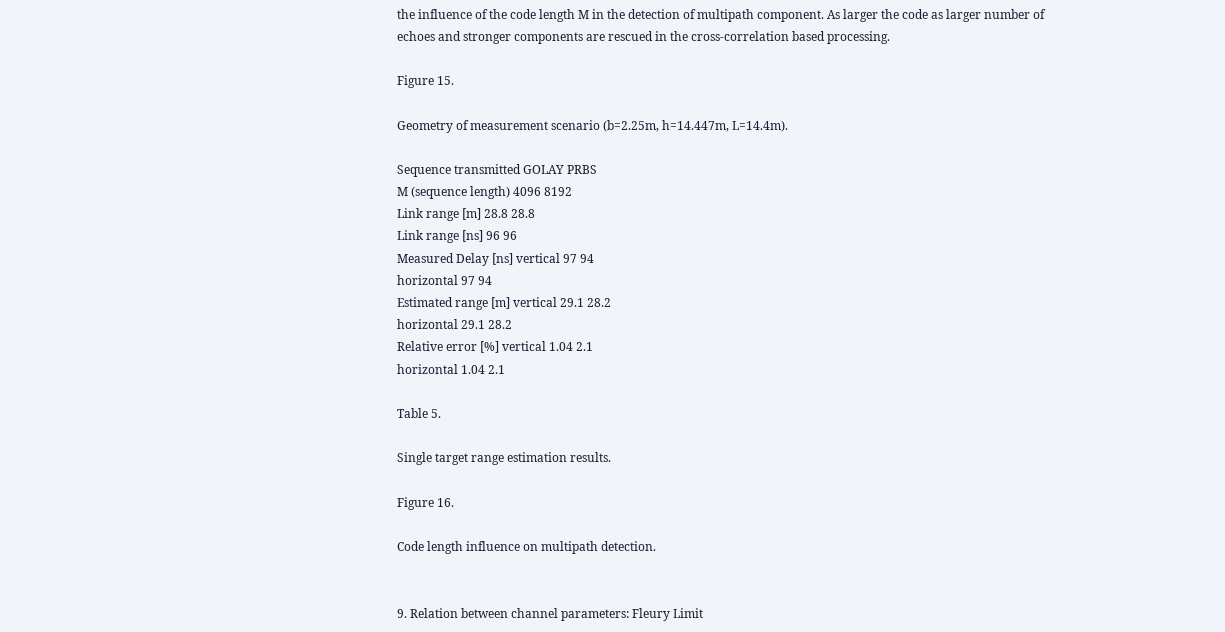the influence of the code length M in the detection of multipath component. As larger the code as larger number of echoes and stronger components are rescued in the cross-correlation based processing.

Figure 15.

Geometry of measurement scenario (b=2.25m, h=14.447m, L=14.4m).

Sequence transmitted GOLAY PRBS
M (sequence length) 4096 8192
Link range [m] 28.8 28.8
Link range [ns] 96 96
Measured Delay [ns] vertical 97 94
horizontal 97 94
Estimated range [m] vertical 29.1 28.2
horizontal 29.1 28.2
Relative error [%] vertical 1.04 2.1
horizontal 1.04 2.1

Table 5.

Single target range estimation results.

Figure 16.

Code length influence on multipath detection.


9. Relation between channel parameters: Fleury Limit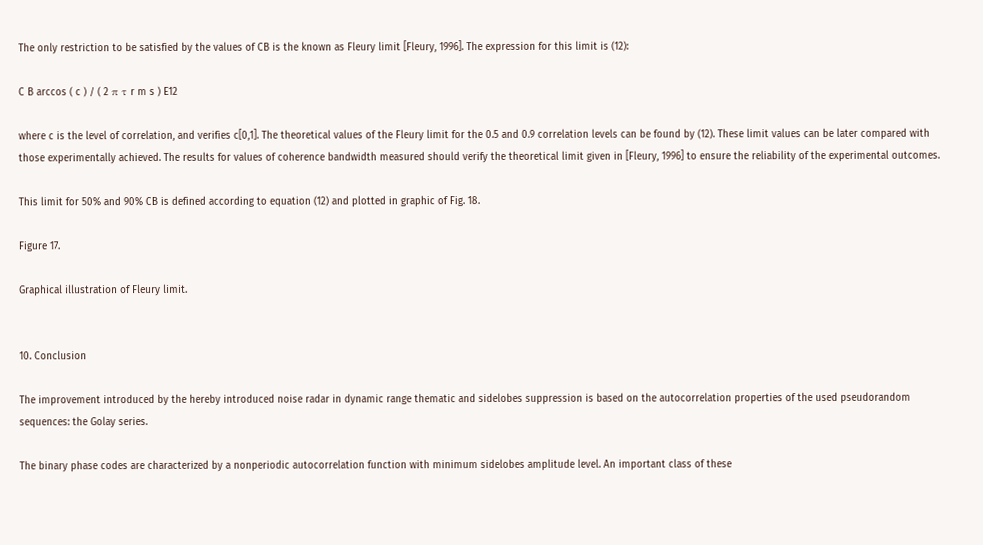The only restriction to be satisfied by the values of CB is the known as Fleury limit [Fleury, 1996]. The expression for this limit is (12):

C B arccos ( c ) / ( 2 π τ r m s ) E12

where c is the level of correlation, and verifies c[0,1]. The theoretical values of the Fleury limit for the 0.5 and 0.9 correlation levels can be found by (12). These limit values can be later compared with those experimentally achieved. The results for values of coherence bandwidth measured should verify the theoretical limit given in [Fleury, 1996] to ensure the reliability of the experimental outcomes.

This limit for 50% and 90% CB is defined according to equation (12) and plotted in graphic of Fig. 18.

Figure 17.

Graphical illustration of Fleury limit.


10. Conclusion

The improvement introduced by the hereby introduced noise radar in dynamic range thematic and sidelobes suppression is based on the autocorrelation properties of the used pseudorandom sequences: the Golay series.

The binary phase codes are characterized by a nonperiodic autocorrelation function with minimum sidelobes amplitude level. An important class of these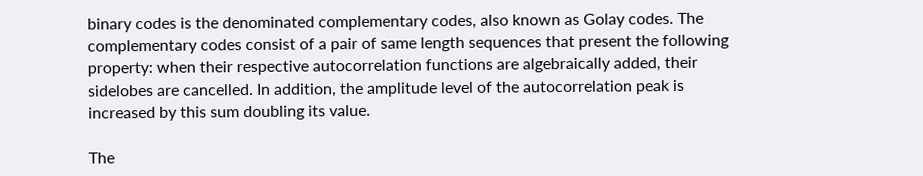binary codes is the denominated complementary codes, also known as Golay codes. The complementary codes consist of a pair of same length sequences that present the following property: when their respective autocorrelation functions are algebraically added, their sidelobes are cancelled. In addition, the amplitude level of the autocorrelation peak is increased by this sum doubling its value.

The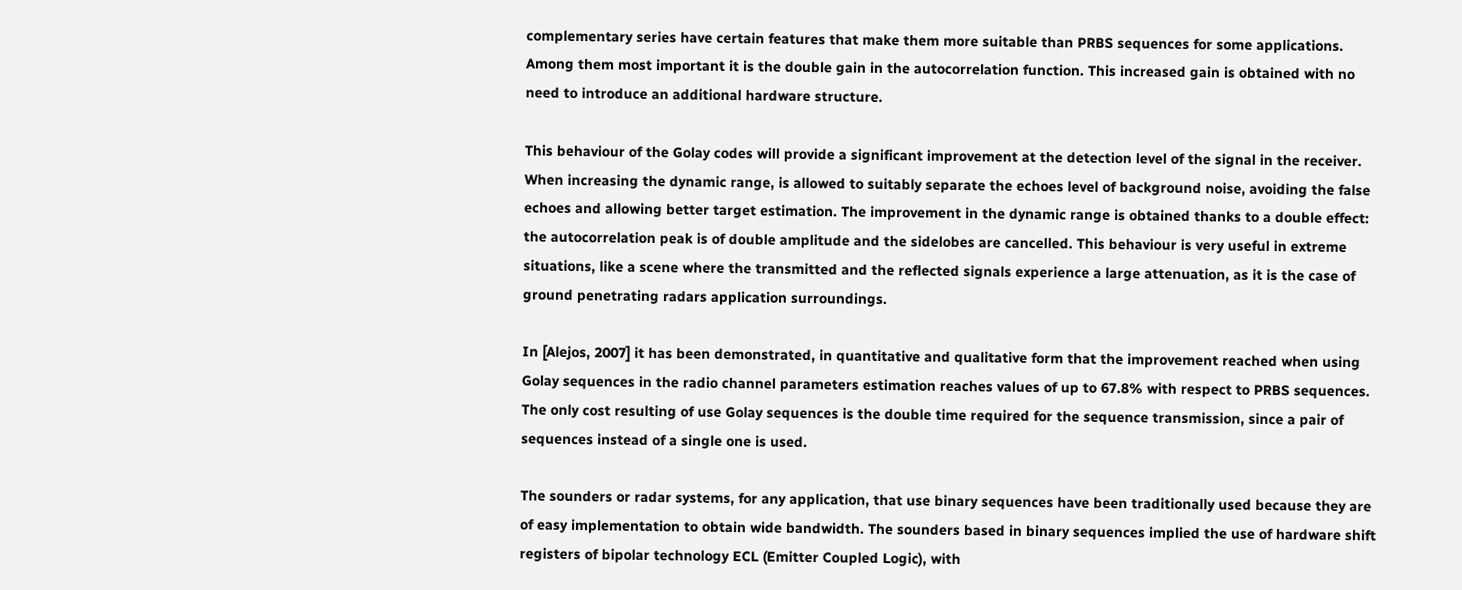complementary series have certain features that make them more suitable than PRBS sequences for some applications. Among them most important it is the double gain in the autocorrelation function. This increased gain is obtained with no need to introduce an additional hardware structure.

This behaviour of the Golay codes will provide a significant improvement at the detection level of the signal in the receiver. When increasing the dynamic range, is allowed to suitably separate the echoes level of background noise, avoiding the false echoes and allowing better target estimation. The improvement in the dynamic range is obtained thanks to a double effect: the autocorrelation peak is of double amplitude and the sidelobes are cancelled. This behaviour is very useful in extreme situations, like a scene where the transmitted and the reflected signals experience a large attenuation, as it is the case of ground penetrating radars application surroundings.

In [Alejos, 2007] it has been demonstrated, in quantitative and qualitative form that the improvement reached when using Golay sequences in the radio channel parameters estimation reaches values of up to 67.8% with respect to PRBS sequences. The only cost resulting of use Golay sequences is the double time required for the sequence transmission, since a pair of sequences instead of a single one is used.

The sounders or radar systems, for any application, that use binary sequences have been traditionally used because they are of easy implementation to obtain wide bandwidth. The sounders based in binary sequences implied the use of hardware shift registers of bipolar technology ECL (Emitter Coupled Logic), with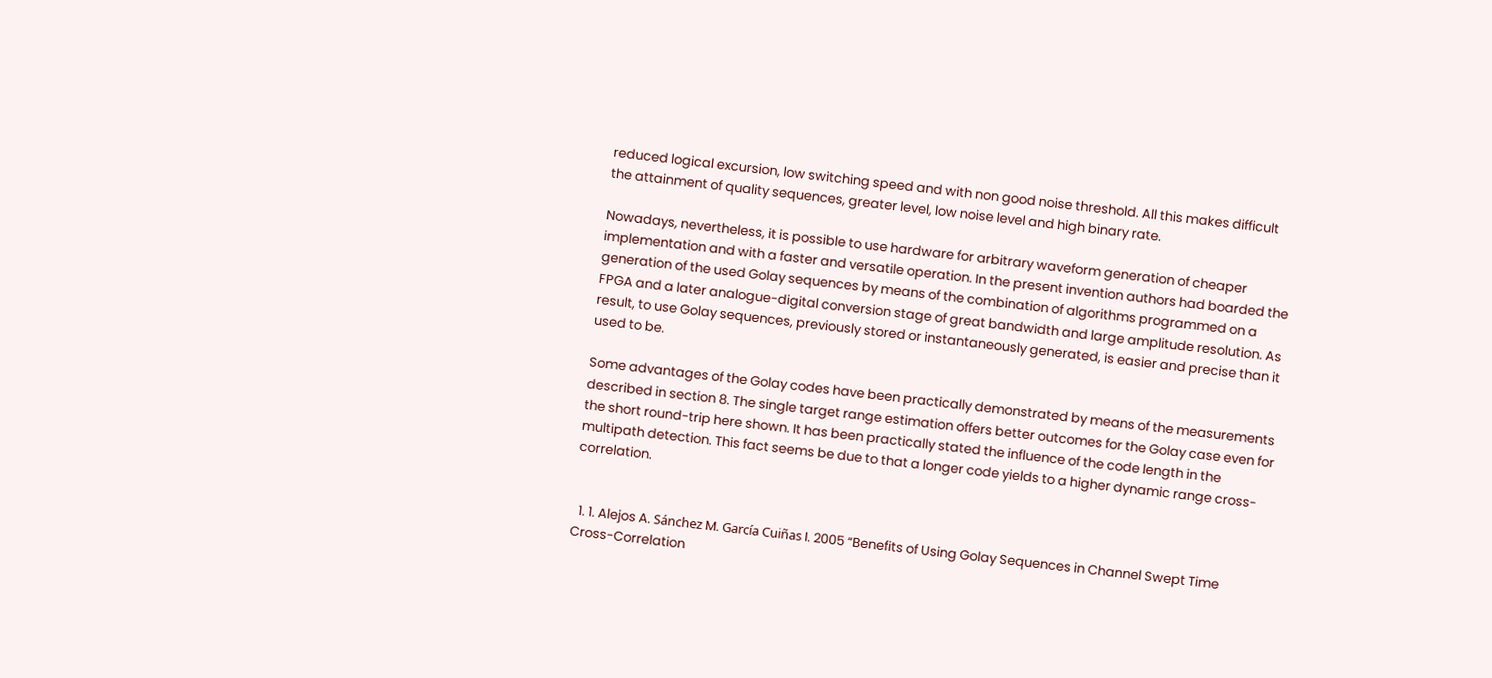reduced logical excursion, low switching speed and with non good noise threshold. All this makes difficult the attainment of quality sequences, greater level, low noise level and high binary rate.

Nowadays, nevertheless, it is possible to use hardware for arbitrary waveform generation of cheaper implementation and with a faster and versatile operation. In the present invention authors had boarded the generation of the used Golay sequences by means of the combination of algorithms programmed on a FPGA and a later analogue-digital conversion stage of great bandwidth and large amplitude resolution. As result, to use Golay sequences, previously stored or instantaneously generated, is easier and precise than it used to be.

Some advantages of the Golay codes have been practically demonstrated by means of the measurements described in section 8. The single target range estimation offers better outcomes for the Golay case even for the short round-trip here shown. It has been practically stated the influence of the code length in the multipath detection. This fact seems be due to that a longer code yields to a higher dynamic range cross-correlation.


  1. 1. Alejos A. Sánchez M. García Cuiñas I. 2005 “Benefits of Using Golay Sequences in Channel Swept Time Cross-Correlation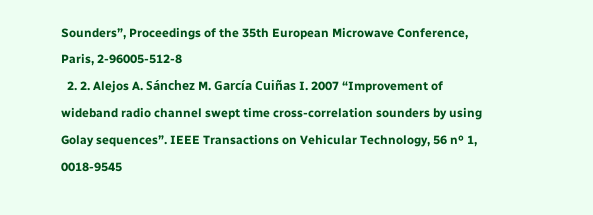Sounders”, Proceedings of the 35th European Microwave Conference, Paris, 2-96005-512-8
  2. 2. Alejos A. Sánchez M. García Cuiñas I. 2007 “Improvement of wideband radio channel swept time cross-correlation sounders by using Golay sequences”. IEEE Transactions on Vehicular Technology, 56 nº 1, 0018-9545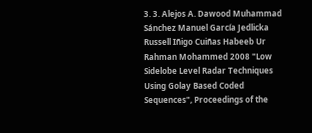3. 3. Alejos A. Dawood Muhammad Sánchez Manuel García Jedlicka Russell Iñigo Cuiñas Habeeb Ur Rahman Mohammed 2008 "Low Sidelobe Level Radar Techniques Using Golay Based Coded Sequences", Proceedings of the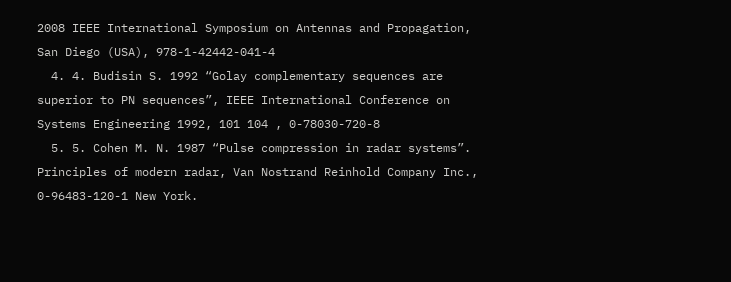2008 IEEE International Symposium on Antennas and Propagation, San Diego (USA), 978-1-42442-041-4
  4. 4. Budisin S. 1992 “Golay complementary sequences are superior to PN sequences”, IEEE International Conference on Systems Engineering 1992, 101 104 , 0-78030-720-8
  5. 5. Cohen M. N. 1987 “Pulse compression in radar systems”. Principles of modern radar, Van Nostrand Reinhold Company Inc., 0-96483-120-1 New York.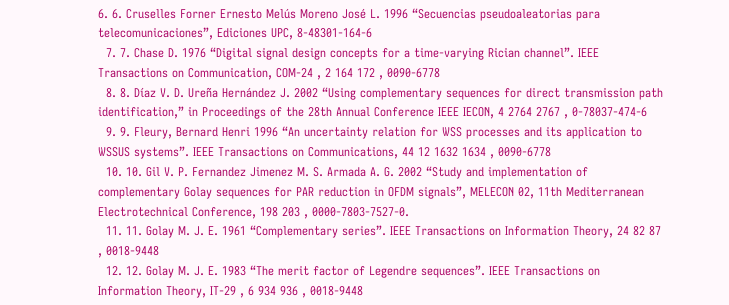6. 6. Cruselles Forner Ernesto Melús Moreno José L. 1996 “Secuencias pseudoaleatorias para telecomunicaciones”, Ediciones UPC, 8-48301-164-6
  7. 7. Chase D. 1976 “Digital signal design concepts for a time-varying Rician channel”. IEEE Transactions on Communication, COM-24 , 2 164 172 , 0090-6778
  8. 8. Díaz V. D. Ureña Hernández J. 2002 “Using complementary sequences for direct transmission path identification,” in Proceedings of the 28th Annual Conference IEEE IECON, 4 2764 2767 , 0-78037-474-6
  9. 9. Fleury, Bernard Henri 1996 “An uncertainty relation for WSS processes and its application to WSSUS systems”. IEEE Transactions on Communications, 44 12 1632 1634 , 0090-6778
  10. 10. Gil V. P. Fernandez Jimenez M. S. Armada A. G. 2002 “Study and implementation of complementary Golay sequences for PAR reduction in OFDM signals”, MELECON 02, 11th Mediterranean Electrotechnical Conference, 198 203 , 0000-7803-7527-0.
  11. 11. Golay M. J. E. 1961 “Complementary series”. IEEE Transactions on Information Theory, 24 82 87 , 0018-9448
  12. 12. Golay M. J. E. 1983 “The merit factor of Legendre sequences”. IEEE Transactions on Information Theory, IT-29 , 6 934 936 , 0018-9448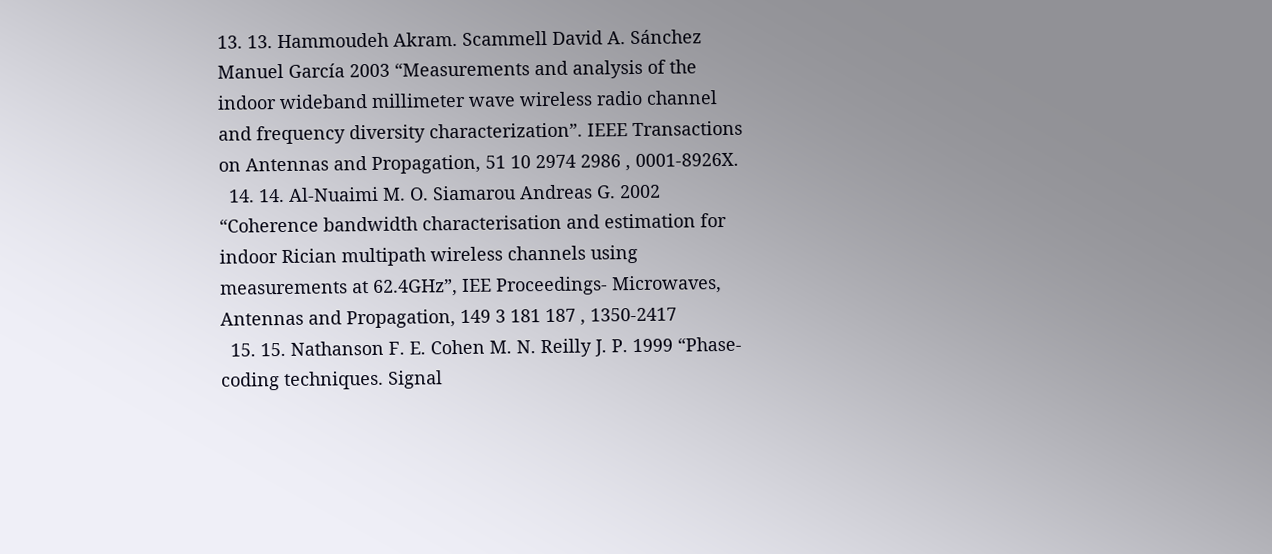13. 13. Hammoudeh Akram. Scammell David A. Sánchez Manuel García 2003 “Measurements and analysis of the indoor wideband millimeter wave wireless radio channel and frequency diversity characterization”. IEEE Transactions on Antennas and Propagation, 51 10 2974 2986 , 0001-8926X.
  14. 14. Al-Nuaimi M. O. Siamarou Andreas G. 2002 “Coherence bandwidth characterisation and estimation for indoor Rician multipath wireless channels using measurements at 62.4GHz”, IEE Proceedings- Microwaves, Antennas and Propagation, 149 3 181 187 , 1350-2417
  15. 15. Nathanson F. E. Cohen M. N. Reilly J. P. 1999 “Phase-coding techniques. Signal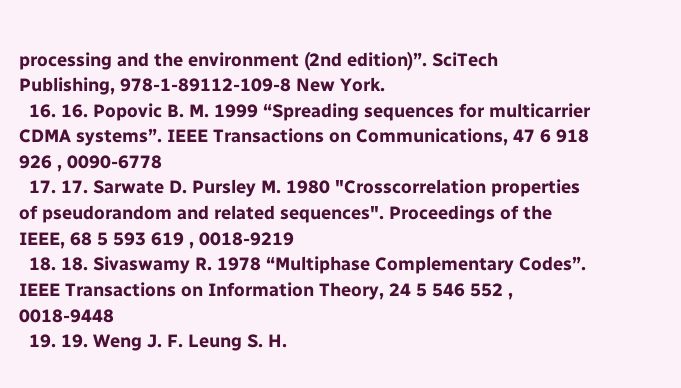processing and the environment (2nd edition)”. SciTech Publishing, 978-1-89112-109-8 New York.
  16. 16. Popovic B. M. 1999 “Spreading sequences for multicarrier CDMA systems”. IEEE Transactions on Communications, 47 6 918 926 , 0090-6778
  17. 17. Sarwate D. Pursley M. 1980 "Crosscorrelation properties of pseudorandom and related sequences". Proceedings of the IEEE, 68 5 593 619 , 0018-9219
  18. 18. Sivaswamy R. 1978 “Multiphase Complementary Codes”. IEEE Transactions on Information Theory, 24 5 546 552 , 0018-9448
  19. 19. Weng J. F. Leung S. H.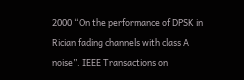2000 “On the performance of DPSK in Rician fading channels with class A noise”. IEEE Transactions on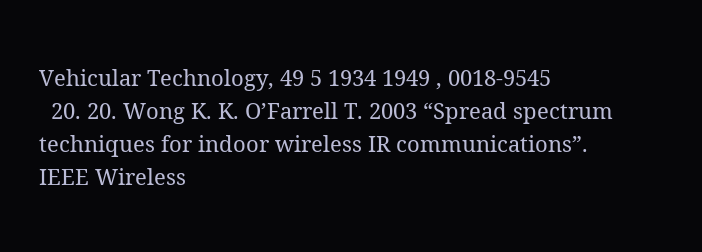Vehicular Technology, 49 5 1934 1949 , 0018-9545
  20. 20. Wong K. K. O’Farrell T. 2003 “Spread spectrum techniques for indoor wireless IR communications”. IEEE Wireless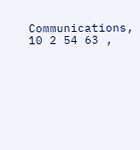Communications, 10 2 54 63 ,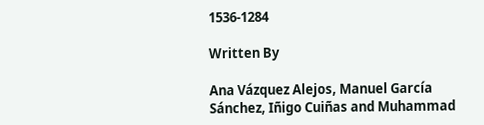1536-1284

Written By

Ana Vázquez Alejos, Manuel García Sánchez, Iñigo Cuiñas and Muhammad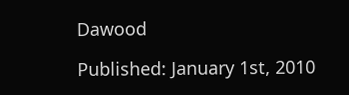Dawood

Published: January 1st, 2010